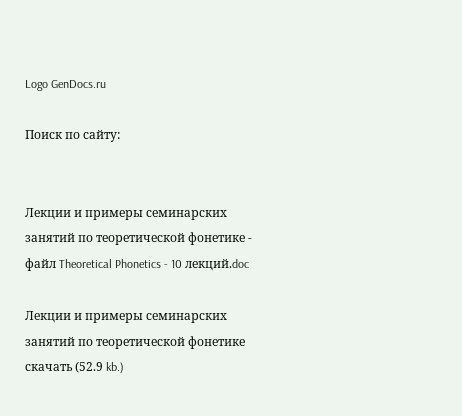Logo GenDocs.ru

Поиск по сайту:


Лекции и примеры семинарских занятий по теоретической фонетике - файл Theoretical Phonetics - 10 лекций.doc

Лекции и примеры семинарских занятий по теоретической фонетике
скачать (52.9 kb.)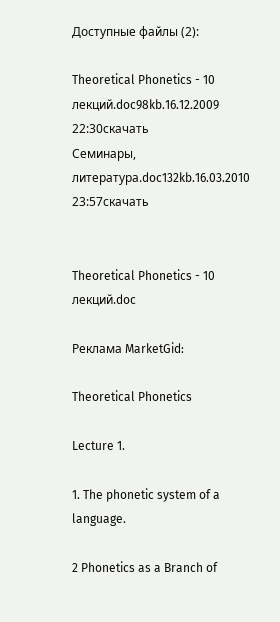Доступные файлы (2):

Theoretical Phonetics - 10 лекций.doc98kb.16.12.2009 22:30скачать
Семинары, литература.doc132kb.16.03.2010 23:57скачать


Theoretical Phonetics - 10 лекций.doc

Реклама MarketGid:

Theoretical Phonetics

Lecture 1.

1. The phonetic system of a language.

2 Phonetics as a Branch of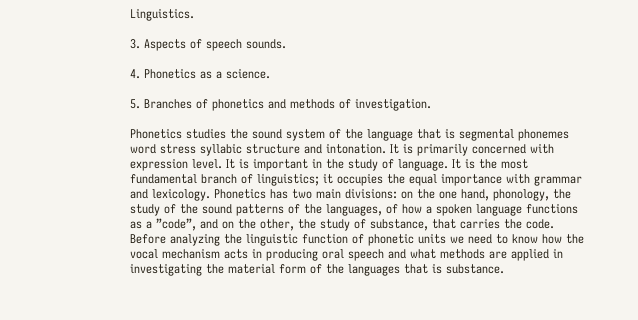Linguistics.

3. Aspects of speech sounds.

4. Phonetics as a science.

5. Branches of phonetics and methods of investigation.

Phonetics studies the sound system of the language that is segmental phonemes word stress syllabic structure and intonation. It is primarily concerned with expression level. It is important in the study of language. It is the most fundamental branch of linguistics; it occupies the equal importance with grammar and lexicology. Phonetics has two main divisions: on the one hand, phonology, the study of the sound patterns of the languages, of how a spoken language functions as a ”code”, and on the other, the study of substance, that carries the code. Before analyzing the linguistic function of phonetic units we need to know how the vocal mechanism acts in producing oral speech and what methods are applied in investigating the material form of the languages that is substance.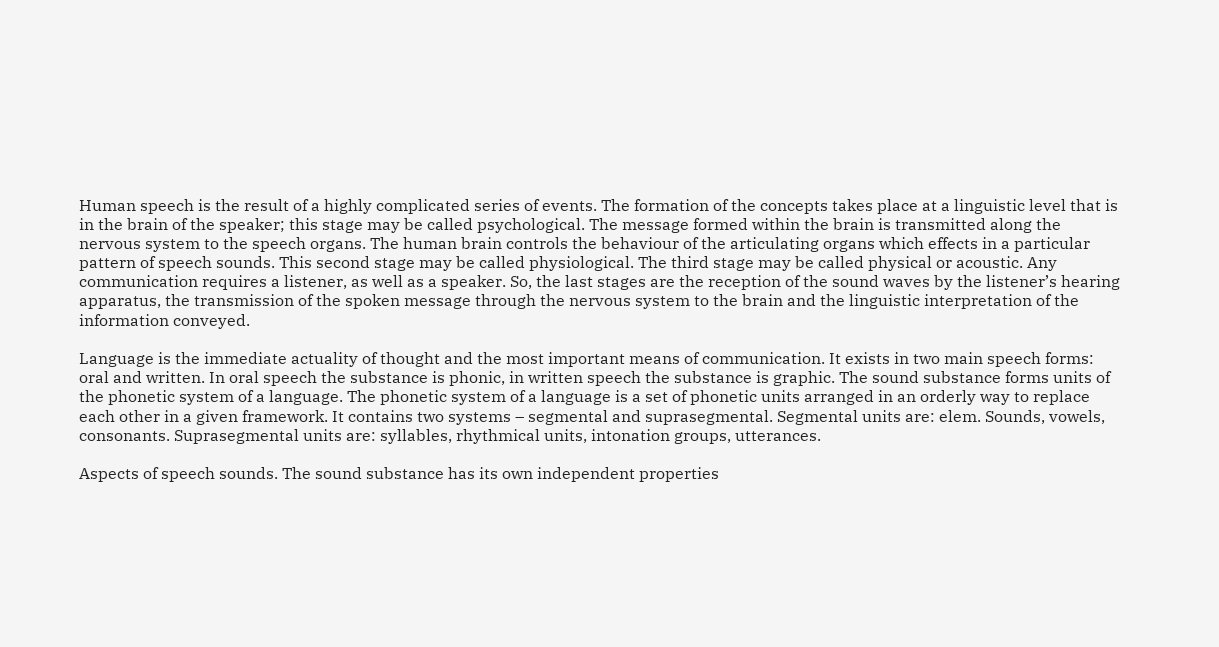Human speech is the result of a highly complicated series of events. The formation of the concepts takes place at a linguistic level that is in the brain of the speaker; this stage may be called psychological. The message formed within the brain is transmitted along the nervous system to the speech organs. The human brain controls the behaviour of the articulating organs which effects in a particular pattern of speech sounds. This second stage may be called physiological. The third stage may be called physical or acoustic. Any communication requires a listener, as well as a speaker. So, the last stages are the reception of the sound waves by the listener’s hearing apparatus, the transmission of the spoken message through the nervous system to the brain and the linguistic interpretation of the information conveyed.

Language is the immediate actuality of thought and the most important means of communication. It exists in two main speech forms: oral and written. In oral speech the substance is phonic, in written speech the substance is graphic. The sound substance forms units of the phonetic system of a language. The phonetic system of a language is a set of phonetic units arranged in an orderly way to replace each other in a given framework. It contains two systems – segmental and suprasegmental. Segmental units are: elem. Sounds, vowels, consonants. Suprasegmental units are: syllables, rhythmical units, intonation groups, utterances.

Aspects of speech sounds. The sound substance has its own independent properties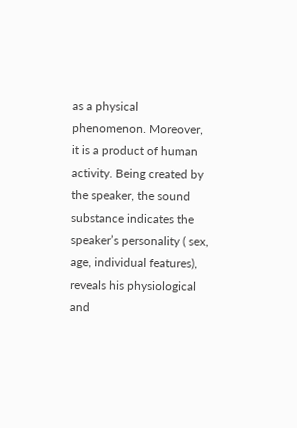as a physical phenomenon. Moreover, it is a product of human activity. Being created by the speaker, the sound substance indicates the speaker’s personality ( sex, age, individual features), reveals his physiological and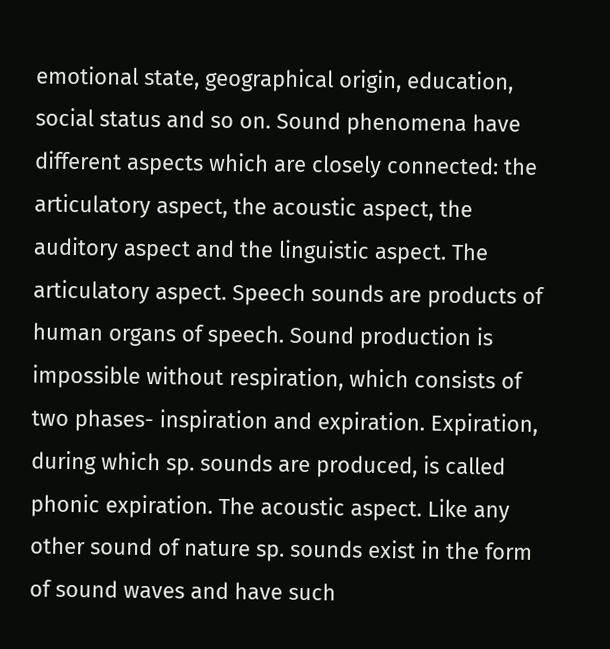emotional state, geographical origin, education, social status and so on. Sound phenomena have different aspects which are closely connected: the articulatory aspect, the acoustic aspect, the auditory aspect and the linguistic aspect. The articulatory aspect. Speech sounds are products of human organs of speech. Sound production is impossible without respiration, which consists of two phases- inspiration and expiration. Expiration, during which sp. sounds are produced, is called phonic expiration. The acoustic aspect. Like any other sound of nature sp. sounds exist in the form of sound waves and have such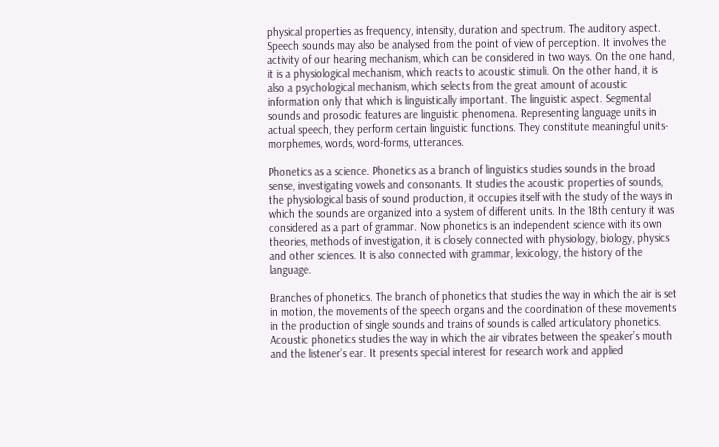physical properties as frequency, intensity, duration and spectrum. The auditory aspect. Speech sounds may also be analysed from the point of view of perception. It involves the activity of our hearing mechanism, which can be considered in two ways. On the one hand, it is a physiological mechanism, which reacts to acoustic stimuli. On the other hand, it is also a psychological mechanism, which selects from the great amount of acoustic information only that which is linguistically important. The linguistic aspect. Segmental sounds and prosodic features are linguistic phenomena. Representing language units in actual speech, they perform certain linguistic functions. They constitute meaningful units- morphemes, words, word-forms, utterances.

Phonetics as a science. Phonetics as a branch of linguistics studies sounds in the broad sense, investigating vowels and consonants. It studies the acoustic properties of sounds, the physiological basis of sound production, it occupies itself with the study of the ways in which the sounds are organized into a system of different units. In the 18th century it was considered as a part of grammar. Now phonetics is an independent science with its own theories, methods of investigation, it is closely connected with physiology, biology, physics and other sciences. It is also connected with grammar, lexicology, the history of the language.

Branches of phonetics. The branch of phonetics that studies the way in which the air is set in motion, the movements of the speech organs and the coordination of these movements in the production of single sounds and trains of sounds is called articulatory phonetics. Acoustic phonetics studies the way in which the air vibrates between the speaker’s mouth and the listener’s ear. It presents special interest for research work and applied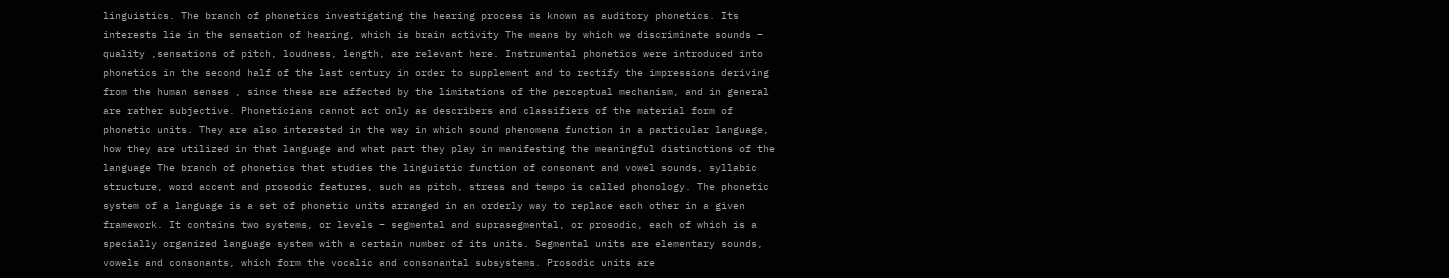linguistics. The branch of phonetics investigating the hearing process is known as auditory phonetics. Its interests lie in the sensation of hearing, which is brain activity The means by which we discriminate sounds – quality ,sensations of pitch, loudness, length, are relevant here. Instrumental phonetics were introduced into phonetics in the second half of the last century in order to supplement and to rectify the impressions deriving from the human senses , since these are affected by the limitations of the perceptual mechanism, and in general are rather subjective. Phoneticians cannot act only as describers and classifiers of the material form of phonetic units. They are also interested in the way in which sound phenomena function in a particular language, how they are utilized in that language and what part they play in manifesting the meaningful distinctions of the language The branch of phonetics that studies the linguistic function of consonant and vowel sounds, syllabic structure, word accent and prosodic features, such as pitch, stress and tempo is called phonology. The phonetic system of a language is a set of phonetic units arranged in an orderly way to replace each other in a given framework. It contains two systems, or levels – segmental and suprasegmental, or prosodic, each of which is a specially organized language system with a certain number of its units. Segmental units are elementary sounds, vowels and consonants, which form the vocalic and consonantal subsystems. Prosodic units are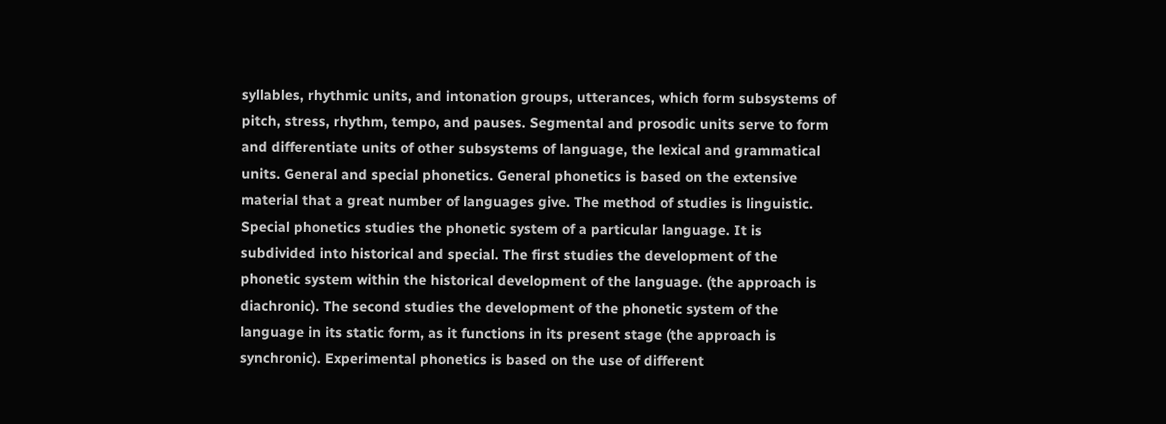syllables, rhythmic units, and intonation groups, utterances, which form subsystems of pitch, stress, rhythm, tempo, and pauses. Segmental and prosodic units serve to form and differentiate units of other subsystems of language, the lexical and grammatical units. General and special phonetics. General phonetics is based on the extensive material that a great number of languages give. The method of studies is linguistic. Special phonetics studies the phonetic system of a particular language. It is subdivided into historical and special. The first studies the development of the phonetic system within the historical development of the language. (the approach is diachronic). The second studies the development of the phonetic system of the language in its static form, as it functions in its present stage (the approach is synchronic). Experimental phonetics is based on the use of different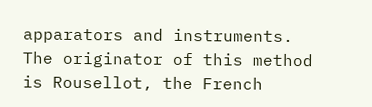apparators and instruments. The originator of this method is Rousellot, the French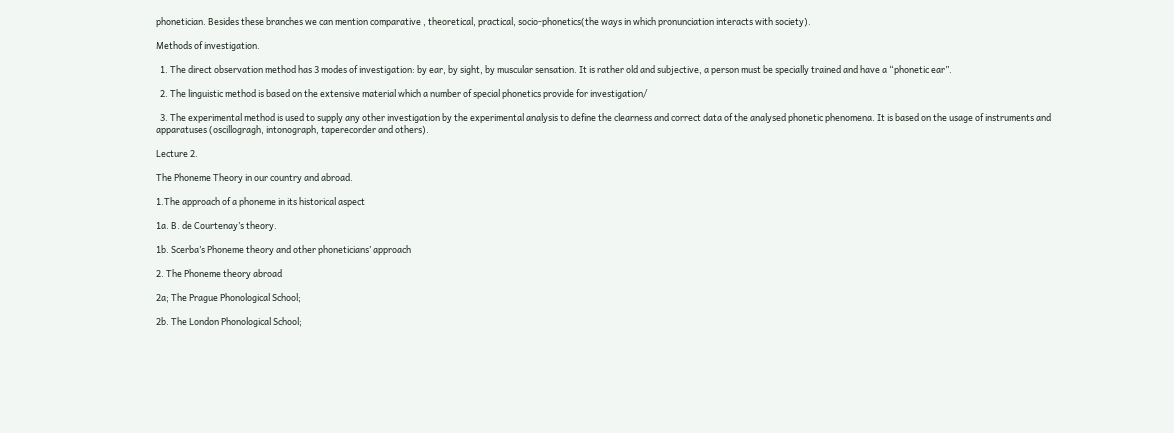phonetician. Besides these branches we can mention comparative , theoretical, practical, socio-phonetics(the ways in which pronunciation interacts with society).

Methods of investigation.

  1. The direct observation method has 3 modes of investigation: by ear, by sight, by muscular sensation. It is rather old and subjective, a person must be specially trained and have a “phonetic ear”.

  2. The linguistic method is based on the extensive material which a number of special phonetics provide for investigation/

  3. The experimental method is used to supply any other investigation by the experimental analysis to define the clearness and correct data of the analysed phonetic phenomena. It is based on the usage of instruments and apparatuses (oscillogragh, intonograph, taperecorder and others).

Lecture 2.

The Phoneme Theory in our country and abroad.

1.The approach of a phoneme in its historical aspect

1a. B. de Courtenay’s theory.

1b. Scerba’s Phoneme theory and other phoneticians’ approach

2. The Phoneme theory abroad

2a; The Prague Phonological School;

2b. The London Phonological School;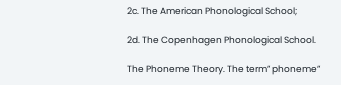2c. The American Phonological School;

2d. The Copenhagen Phonological School.

The Phoneme Theory. The term” phoneme”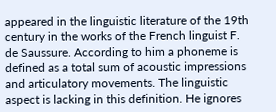appeared in the linguistic literature of the 19th century in the works of the French linguist F. de Saussure. According to him a phoneme is defined as a total sum of acoustic impressions and articulatory movements. The linguistic aspect is lacking in this definition. He ignores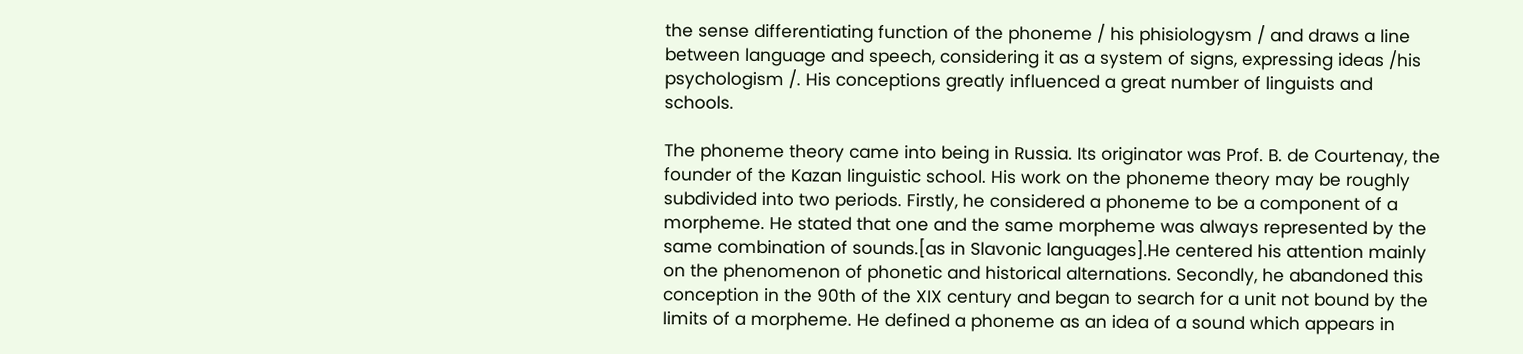the sense differentiating function of the phoneme / his phisiologysm / and draws a line between language and speech, considering it as a system of signs, expressing ideas /his psychologism /. His conceptions greatly influenced a great number of linguists and schools.

The phoneme theory came into being in Russia. Its originator was Prof. B. de Courtenay, the founder of the Kazan linguistic school. His work on the phoneme theory may be roughly subdivided into two periods. Firstly, he considered a phoneme to be a component of a morpheme. He stated that one and the same morpheme was always represented by the same combination of sounds.[as in Slavonic languages].He centered his attention mainly on the phenomenon of phonetic and historical alternations. Secondly, he abandoned this conception in the 90th of the XIX century and began to search for a unit not bound by the limits of a morpheme. He defined a phoneme as an idea of a sound which appears in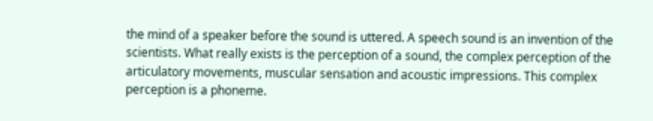the mind of a speaker before the sound is uttered. A speech sound is an invention of the scientists. What really exists is the perception of a sound, the complex perception of the articulatory movements, muscular sensation and acoustic impressions. This complex perception is a phoneme.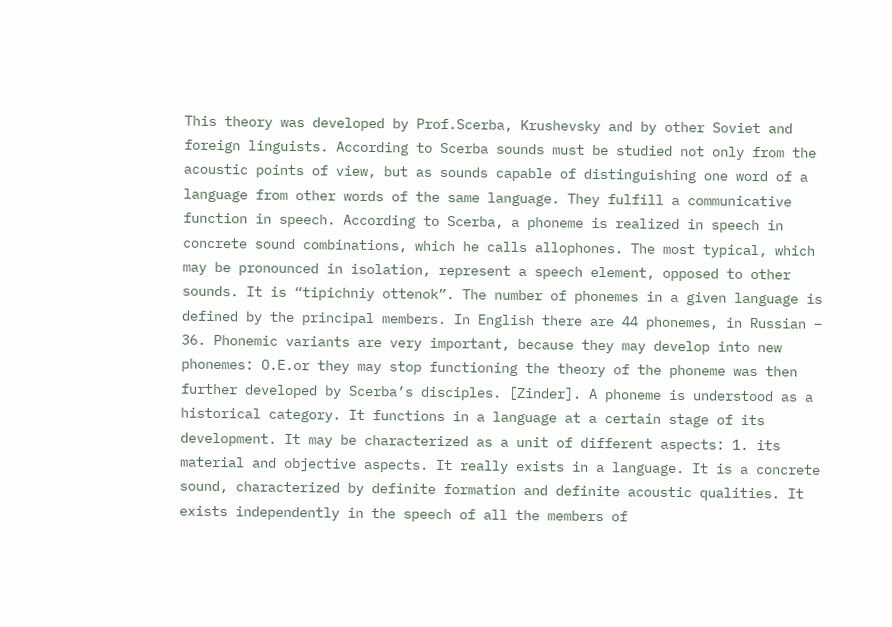This theory was developed by Prof.Scerba, Krushevsky and by other Soviet and foreign linguists. According to Scerba sounds must be studied not only from the acoustic points of view, but as sounds capable of distinguishing one word of a language from other words of the same language. They fulfill a communicative function in speech. According to Scerba, a phoneme is realized in speech in concrete sound combinations, which he calls allophones. The most typical, which may be pronounced in isolation, represent a speech element, opposed to other sounds. It is “tipichniy ottenok”. The number of phonemes in a given language is defined by the principal members. In English there are 44 phonemes, in Russian – 36. Phonemic variants are very important, because they may develop into new phonemes: O.E.or they may stop functioning the theory of the phoneme was then further developed by Scerba’s disciples. [Zinder]. A phoneme is understood as a historical category. It functions in a language at a certain stage of its development. It may be characterized as a unit of different aspects: 1. its material and objective aspects. It really exists in a language. It is a concrete sound, characterized by definite formation and definite acoustic qualities. It exists independently in the speech of all the members of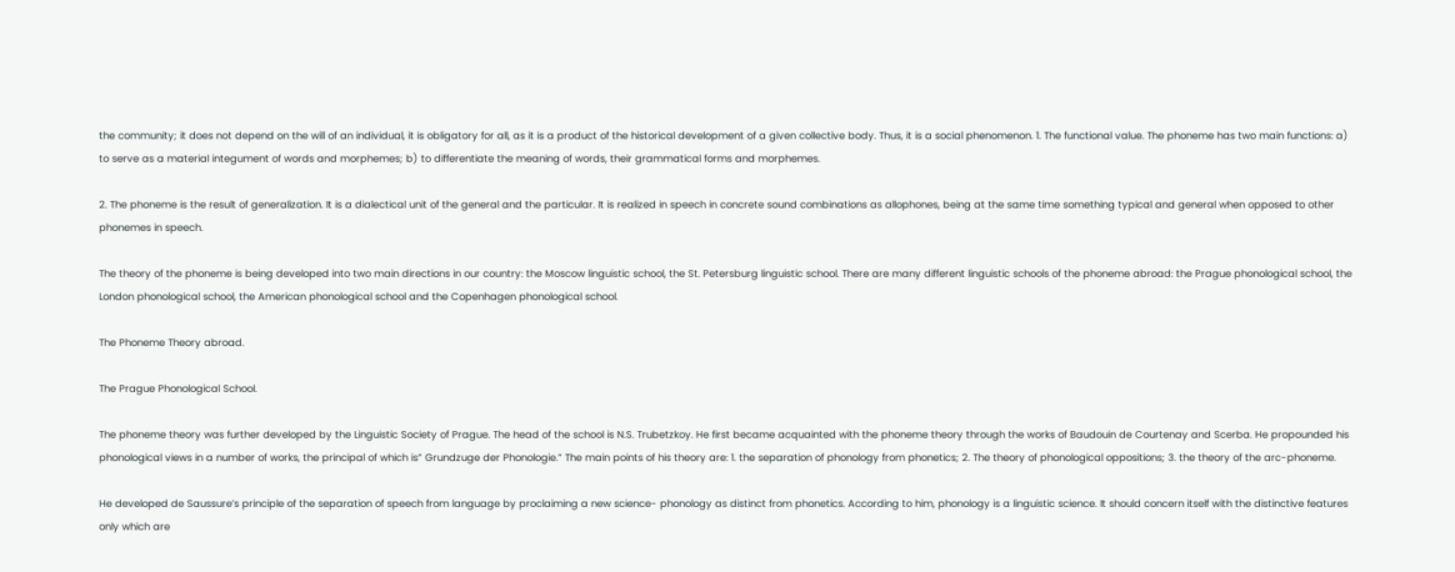the community; it does not depend on the will of an individual, it is obligatory for all, as it is a product of the historical development of a given collective body. Thus, it is a social phenomenon. 1. The functional value. The phoneme has two main functions: a) to serve as a material integument of words and morphemes; b) to differentiate the meaning of words, their grammatical forms and morphemes.

2. The phoneme is the result of generalization. It is a dialectical unit of the general and the particular. It is realized in speech in concrete sound combinations as allophones, being at the same time something typical and general when opposed to other phonemes in speech.

The theory of the phoneme is being developed into two main directions in our country: the Moscow linguistic school, the St. Petersburg linguistic school. There are many different linguistic schools of the phoneme abroad: the Prague phonological school, the London phonological school, the American phonological school and the Copenhagen phonological school.

The Phoneme Theory abroad.

The Prague Phonological School.

The phoneme theory was further developed by the Linguistic Society of Prague. The head of the school is N.S. Trubetzkoy. He first became acquainted with the phoneme theory through the works of Baudouin de Courtenay and Scerba. He propounded his phonological views in a number of works, the principal of which is” Grundzuge der Phonologie.” The main points of his theory are: 1. the separation of phonology from phonetics; 2. The theory of phonological oppositions; 3. the theory of the arc-phoneme.

He developed de Saussure’s principle of the separation of speech from language by proclaiming a new science- phonology as distinct from phonetics. According to him, phonology is a linguistic science. It should concern itself with the distinctive features only which are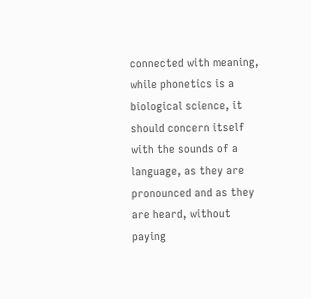connected with meaning, while phonetics is a biological science, it should concern itself with the sounds of a language, as they are pronounced and as they are heard, without paying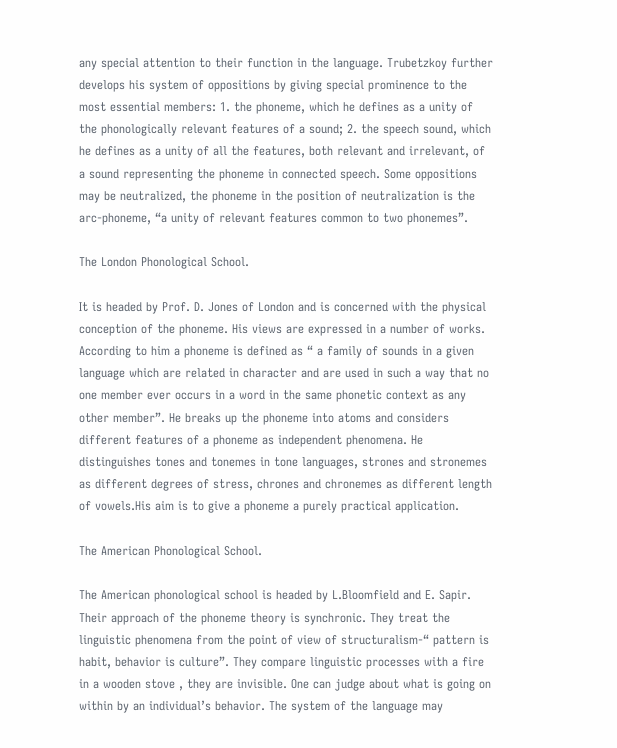any special attention to their function in the language. Trubetzkoy further develops his system of oppositions by giving special prominence to the most essential members: 1. the phoneme, which he defines as a unity of the phonologically relevant features of a sound; 2. the speech sound, which he defines as a unity of all the features, both relevant and irrelevant, of a sound representing the phoneme in connected speech. Some oppositions may be neutralized, the phoneme in the position of neutralization is the arc-phoneme, “a unity of relevant features common to two phonemes”.

The London Phonological School.

It is headed by Prof. D. Jones of London and is concerned with the physical conception of the phoneme. His views are expressed in a number of works. According to him a phoneme is defined as “ a family of sounds in a given language which are related in character and are used in such a way that no one member ever occurs in a word in the same phonetic context as any other member”. He breaks up the phoneme into atoms and considers different features of a phoneme as independent phenomena. He distinguishes tones and tonemes in tone languages, strones and stronemes as different degrees of stress, chrones and chronemes as different length of vowels.His aim is to give a phoneme a purely practical application.

The American Phonological School.

The American phonological school is headed by L.Bloomfield and E. Sapir. Their approach of the phoneme theory is synchronic. They treat the linguistic phenomena from the point of view of structuralism-“ pattern is habit, behavior is culture”. They compare linguistic processes with a fire in a wooden stove , they are invisible. One can judge about what is going on within by an individual’s behavior. The system of the language may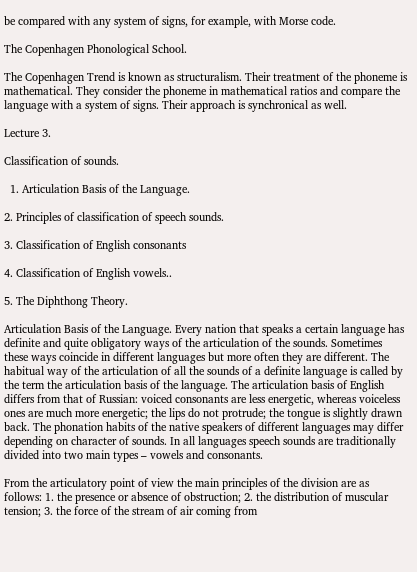be compared with any system of signs, for example, with Morse code.

The Copenhagen Phonological School.

The Copenhagen Trend is known as structuralism. Their treatment of the phoneme is mathematical. They consider the phoneme in mathematical ratios and compare the language with a system of signs. Their approach is synchronical as well.

Lecture 3.

Classification of sounds.

  1. Articulation Basis of the Language.

2. Principles of classification of speech sounds.

3. Classification of English consonants

4. Classification of English vowels..

5. The Diphthong Theory.

Articulation Basis of the Language. Every nation that speaks a certain language has definite and quite obligatory ways of the articulation of the sounds. Sometimes these ways coincide in different languages but more often they are different. The habitual way of the articulation of all the sounds of a definite language is called by the term the articulation basis of the language. The articulation basis of English differs from that of Russian: voiced consonants are less energetic, whereas voiceless ones are much more energetic; the lips do not protrude; the tongue is slightly drawn back. The phonation habits of the native speakers of different languages may differ depending on character of sounds. In all languages speech sounds are traditionally divided into two main types – vowels and consonants.

From the articulatory point of view the main principles of the division are as follows: 1. the presence or absence of obstruction; 2. the distribution of muscular tension; 3. the force of the stream of air coming from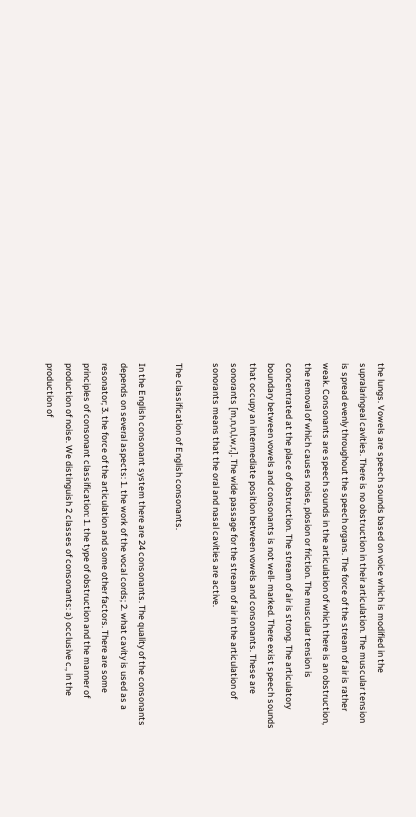the lungs. Vowels are speech sounds based on voice which is modified in the supralaringeal cavities. There is no obstruction in their articulation. The muscular tension is spread evenly throughout the speech organs. The force of the stream of air is rather weak. Consonants are speech sounds in the articulation of which there is an obstruction, the removal of which causes noise, plosion or friction. The muscular tension is concentrated at the place of obstruction. The stream of air is strong. The articulatory boundary between vowels and consonants is not well- marked. There exist speech sounds that occupy an intermediate position between vowels and consonants. These are sonorants [m,n,n,l,w,r,]. The wide passage for the stream of air in the articulation of sonorants means that the oral and nasal cavities are active.

The classification of English consonants.

In the English consonant system there are 24 consonants. The quality of the consonants depends on several aspects: 1. the work of the vocal cords; 2. what cavity is used as a resonator; 3. the force of the articulation and some other factors. There are some principles of consonant classification: 1. the type of obstruction and the manner of production of noise. We distinguish 2 classes of consonants: a) occlusive c., in the production of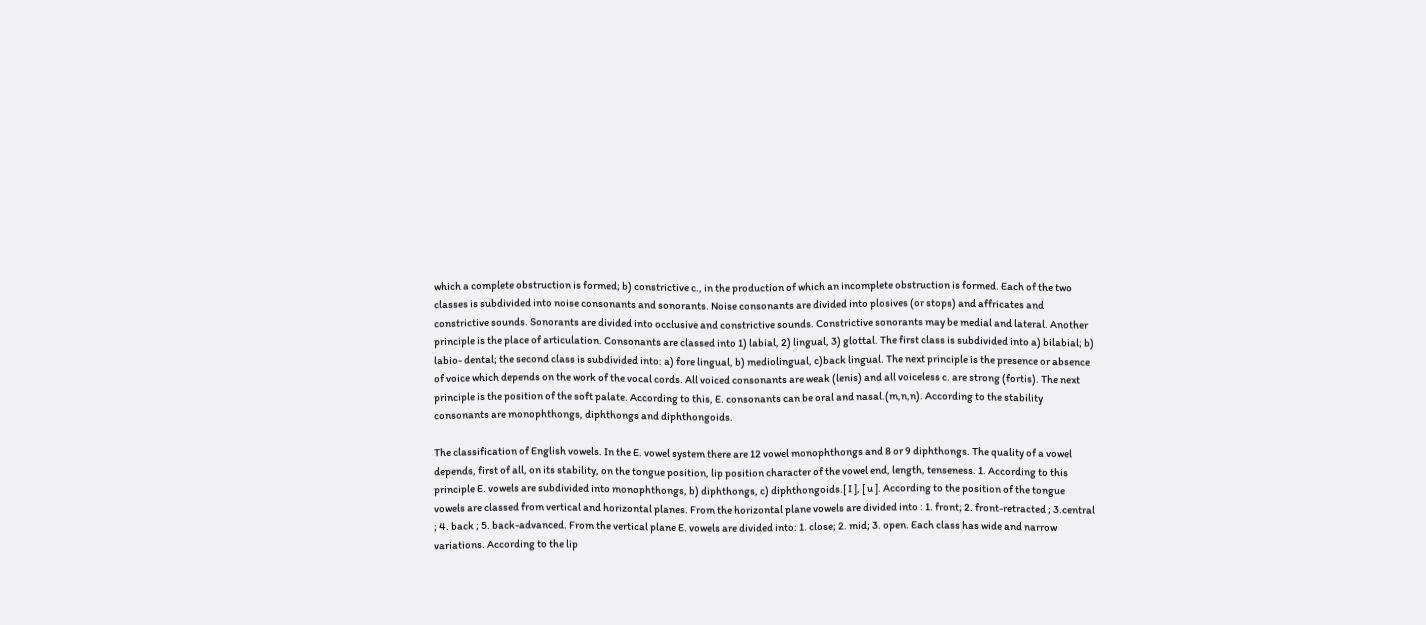which a complete obstruction is formed; b) constrictive c., in the production of which an incomplete obstruction is formed. Each of the two classes is subdivided into noise consonants and sonorants. Noise consonants are divided into plosives (or stops) and affricates and constrictive sounds. Sonorants are divided into occlusive and constrictive sounds. Constrictive sonorants may be medial and lateral. Another principle is the place of articulation. Consonants are classed into 1) labial, 2) lingual, 3) glottal. The first class is subdivided into a) bilabial; b) labio- dental; the second class is subdivided into: a) fore lingual, b) mediolingual, c)back lingual. The next principle is the presence or absence of voice which depends on the work of the vocal cords. All voiced consonants are weak (lenis) and all voiceless c. are strong (fortis). The next principle is the position of the soft palate. According to this, E. consonants can be oral and nasal.(m,n,n). According to the stability consonants are monophthongs, diphthongs and diphthongoids.

The classification of English vowels. In the E. vowel system there are 12 vowel monophthongs and 8 or 9 diphthongs. The quality of a vowel depends, first of all, on its stability, on the tongue position, lip position character of the vowel end, length, tenseness. 1. According to this principle E. vowels are subdivided into monophthongs, b) diphthongs, c) diphthongoids.[ I ], [ u ]. According to the position of the tongue vowels are classed from vertical and horizontal planes. From the horizontal plane vowels are divided into : 1. front; 2. front-retracted ; 3.central ; 4. back ; 5. back-advanced. From the vertical plane E. vowels are divided into: 1. close; 2. mid; 3. open. Each class has wide and narrow variations. According to the lip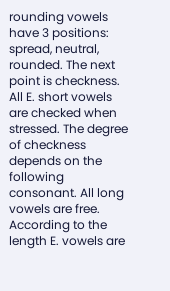rounding vowels have 3 positions: spread, neutral, rounded. The next point is checkness. All E. short vowels are checked when stressed. The degree of checkness depends on the following consonant. All long vowels are free. According to the length E. vowels are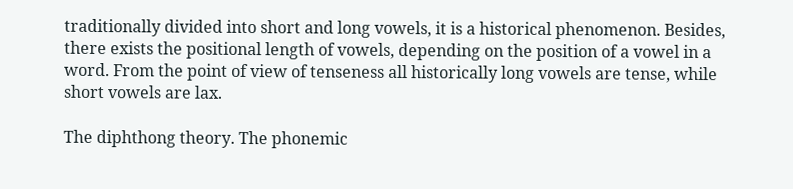traditionally divided into short and long vowels, it is a historical phenomenon. Besides, there exists the positional length of vowels, depending on the position of a vowel in a word. From the point of view of tenseness all historically long vowels are tense, while short vowels are lax.

The diphthong theory. The phonemic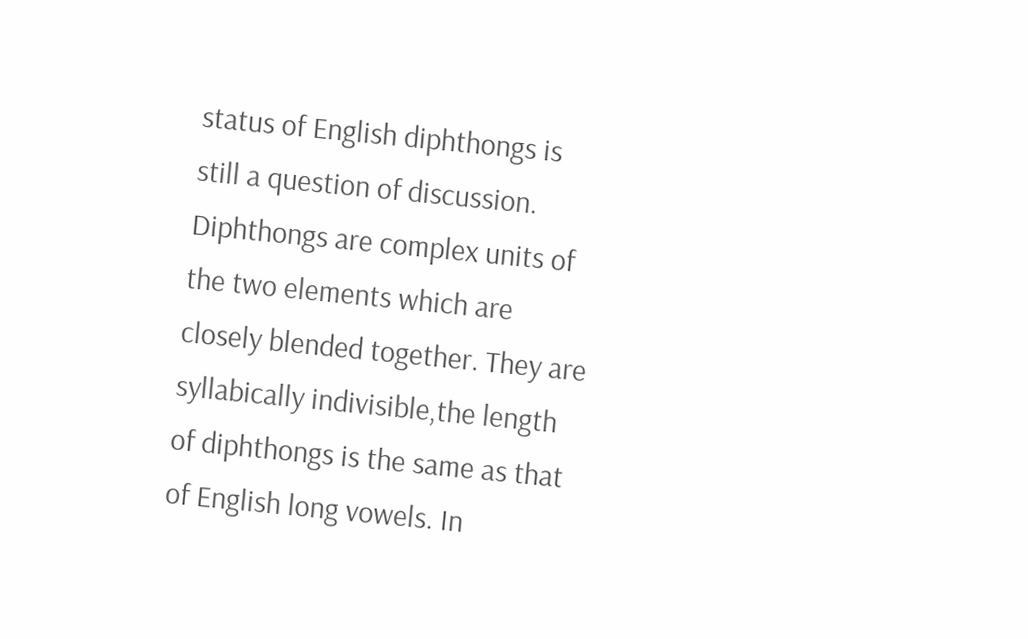status of English diphthongs is still a question of discussion. Diphthongs are complex units of the two elements which are closely blended together. They are syllabically indivisible,the length of diphthongs is the same as that of English long vowels. In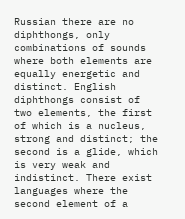Russian there are no diphthongs, only combinations of sounds where both elements are equally energetic and distinct. English diphthongs consist of two elements, the first of which is a nucleus, strong and distinct; the second is a glide, which is very weak and indistinct. There exist languages where the second element of a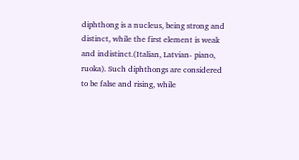diphthong is a nucleus, being strong and distinct, while the first element is weak and indistinct.(Italian, Latvian- piano, ruoka). Such diphthongs are considered to be false and rising, while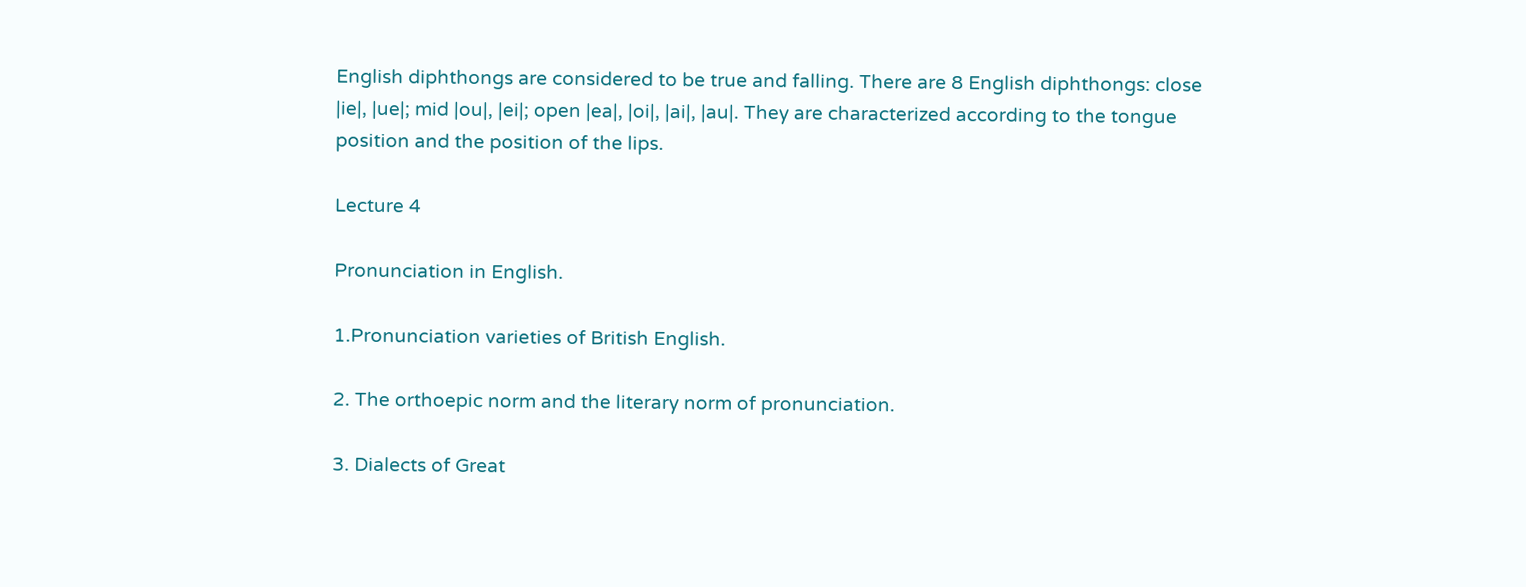English diphthongs are considered to be true and falling. There are 8 English diphthongs: close |ie|, |ue|; mid |ou|, |ei|; open |ea|, |oi|, |ai|, |au|. They are characterized according to the tongue position and the position of the lips.

Lecture 4

Pronunciation in English.

1.Pronunciation varieties of British English.

2. The orthoepic norm and the literary norm of pronunciation.

3. Dialects of Great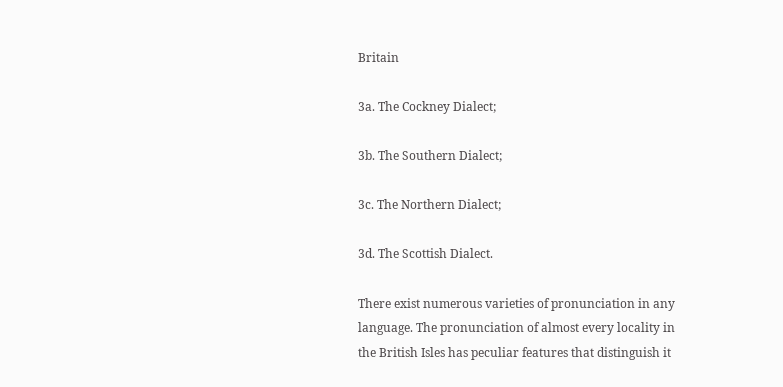Britain

3a. The Cockney Dialect;

3b. The Southern Dialect;

3c. The Northern Dialect;

3d. The Scottish Dialect.

There exist numerous varieties of pronunciation in any language. The pronunciation of almost every locality in the British Isles has peculiar features that distinguish it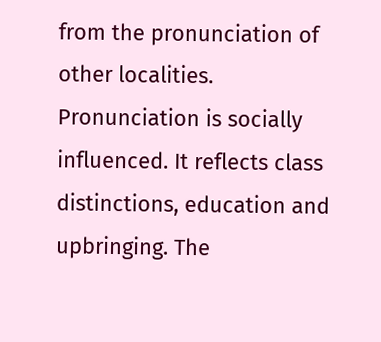from the pronunciation of other localities. Pronunciation is socially influenced. It reflects class distinctions, education and upbringing. The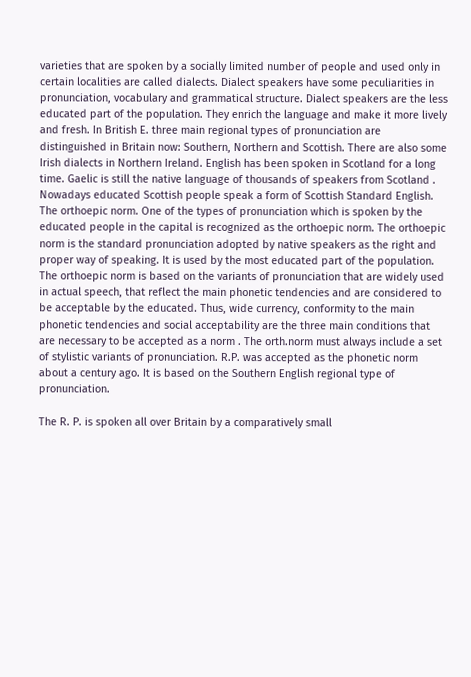varieties that are spoken by a socially limited number of people and used only in certain localities are called dialects. Dialect speakers have some peculiarities in pronunciation, vocabulary and grammatical structure. Dialect speakers are the less educated part of the population. They enrich the language and make it more lively and fresh. In British E. three main regional types of pronunciation are distinguished in Britain now: Southern, Northern and Scottish. There are also some Irish dialects in Northern Ireland. English has been spoken in Scotland for a long time. Gaelic is still the native language of thousands of speakers from Scotland . Nowadays educated Scottish people speak a form of Scottish Standard English. The orthoepic norm. One of the types of pronunciation which is spoken by the educated people in the capital is recognized as the orthoepic norm. The orthoepic norm is the standard pronunciation adopted by native speakers as the right and proper way of speaking. It is used by the most educated part of the population. The orthoepic norm is based on the variants of pronunciation that are widely used in actual speech, that reflect the main phonetic tendencies and are considered to be acceptable by the educated. Thus, wide currency, conformity to the main phonetic tendencies and social acceptability are the three main conditions that are necessary to be accepted as a norm . The orth.norm must always include a set of stylistic variants of pronunciation. R.P. was accepted as the phonetic norm about a century ago. It is based on the Southern English regional type of pronunciation.

The R. P. is spoken all over Britain by a comparatively small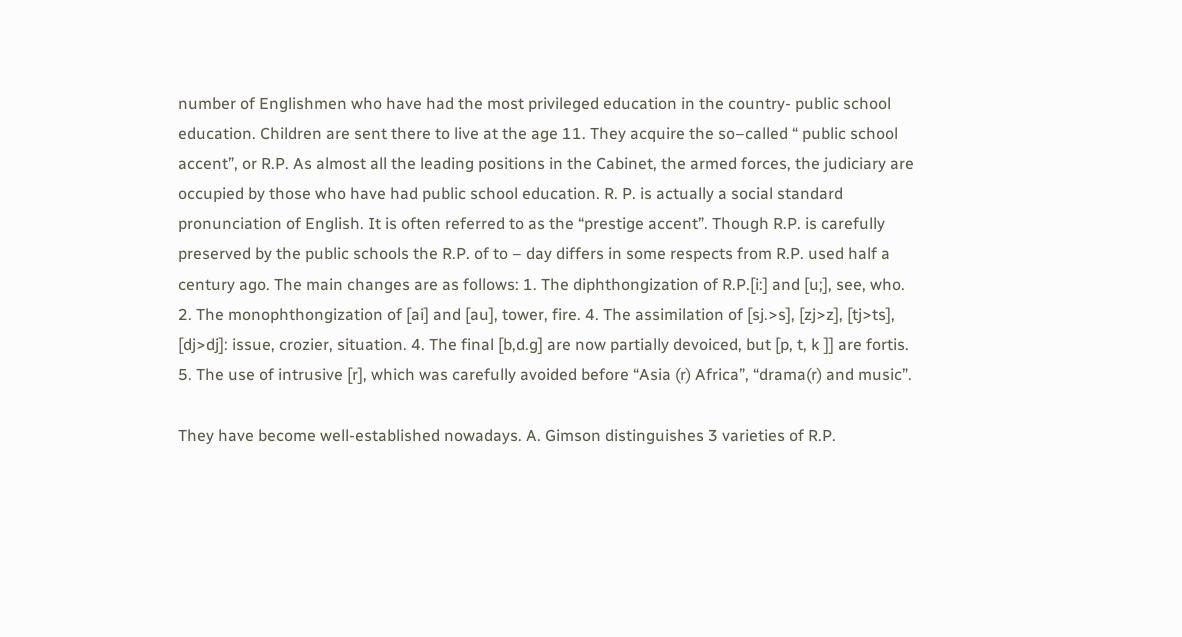number of Englishmen who have had the most privileged education in the country- public school education. Children are sent there to live at the age 11. They acquire the so–called “ public school accent”, or R.P. As almost all the leading positions in the Cabinet, the armed forces, the judiciary are occupied by those who have had public school education. R. P. is actually a social standard pronunciation of English. It is often referred to as the “prestige accent”. Though R.P. is carefully preserved by the public schools the R.P. of to – day differs in some respects from R.P. used half a century ago. The main changes are as follows: 1. The diphthongization of R.P.[i:] and [u;], see, who. 2. The monophthongization of [ai] and [au], tower, fire. 4. The assimilation of [sj.>s], [zj>z], [tj>ts], [dj>dj]: issue, crozier, situation. 4. The final [b,d.g] are now partially devoiced, but [p, t, k ]] are fortis. 5. The use of intrusive [r], which was carefully avoided before “Asia (r) Africa”, “drama(r) and music”.

They have become well-established nowadays. A. Gimson distinguishes 3 varieties of R.P.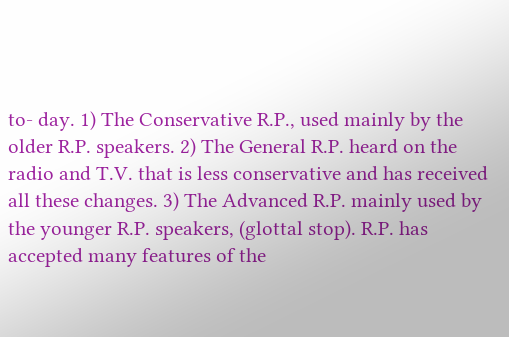to- day. 1) The Conservative R.P., used mainly by the older R.P. speakers. 2) The General R.P. heard on the radio and T.V. that is less conservative and has received all these changes. 3) The Advanced R.P. mainly used by the younger R.P. speakers, (glottal stop). R.P. has accepted many features of the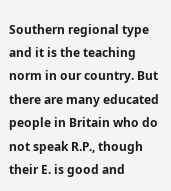Southern regional type and it is the teaching norm in our country. But there are many educated people in Britain who do not speak R.P., though their E. is good and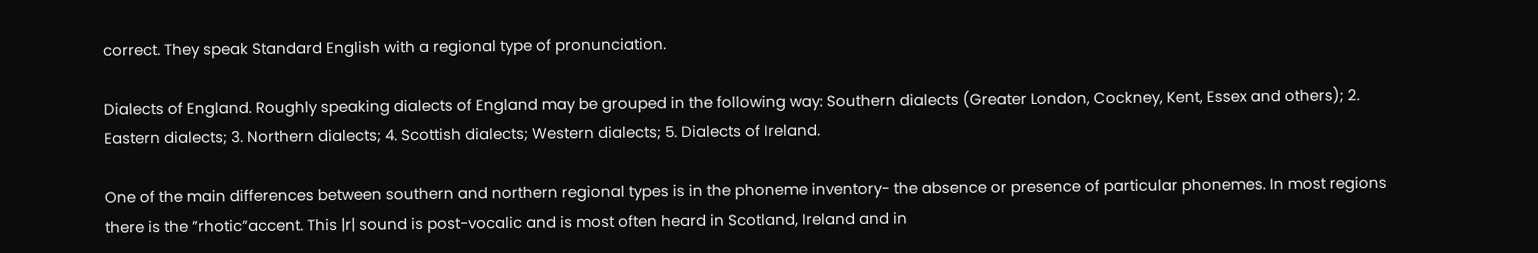correct. They speak Standard English with a regional type of pronunciation.

Dialects of England. Roughly speaking dialects of England may be grouped in the following way: Southern dialects (Greater London, Cockney, Kent, Essex and others); 2. Eastern dialects; 3. Northern dialects; 4. Scottish dialects; Western dialects; 5. Dialects of Ireland.

One of the main differences between southern and northern regional types is in the phoneme inventory- the absence or presence of particular phonemes. In most regions there is the ”rhotic”accent. This |r| sound is post-vocalic and is most often heard in Scotland, Ireland and in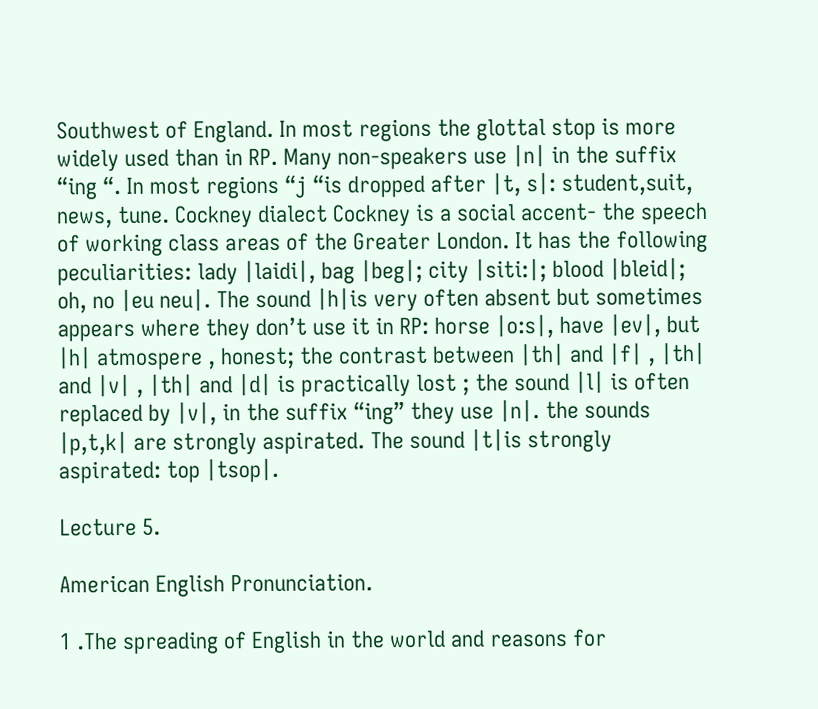Southwest of England. In most regions the glottal stop is more widely used than in RP. Many non-speakers use |n| in the suffix “ing “. In most regions “j “is dropped after |t, s|: student,suit, news, tune. Cockney dialect Cockney is a social accent- the speech of working class areas of the Greater London. It has the following peculiarities: lady |laidi|, bag |beg|; city |siti:|; blood |bleid|; oh, no |eu neu|. The sound |h|is very often absent but sometimes appears where they don’t use it in RP: horse |o:s|, have |ev|, but |h| atmospere , honest; the contrast between |th| and |f| , |th| and |v| , |th| and |d| is practically lost ; the sound |l| is often replaced by |v|, in the suffix “ing” they use |n|. the sounds |p,t,k| are strongly aspirated. The sound |t|is strongly aspirated: top |tsop|.

Lecture 5.

American English Pronunciation.

1 .The spreading of English in the world and reasons for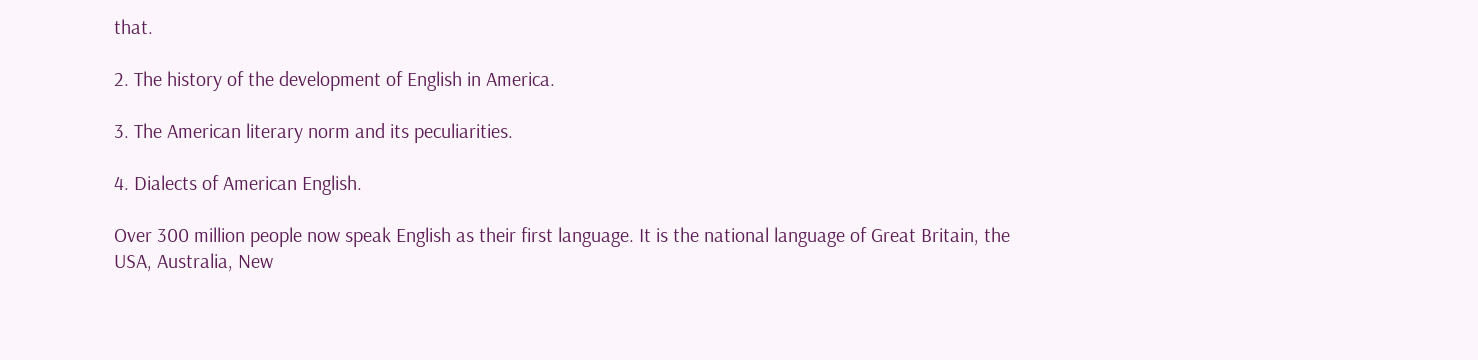that.

2. The history of the development of English in America.

3. The American literary norm and its peculiarities.

4. Dialects of American English.

Over 300 million people now speak English as their first language. It is the national language of Great Britain, the USA, Australia, New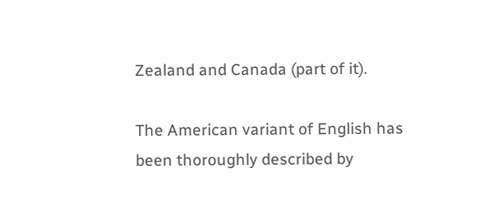Zealand and Canada (part of it).

The American variant of English has been thoroughly described by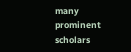many prominent scholars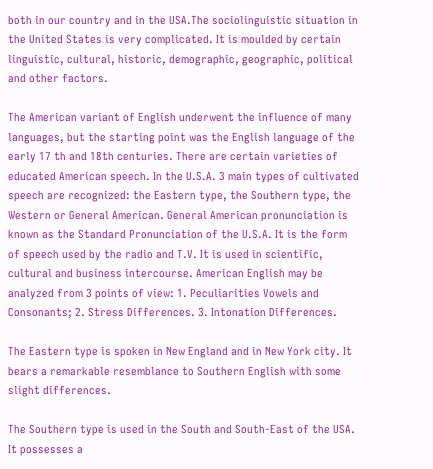both in our country and in the USA.The sociolinguistic situation in the United States is very complicated. It is moulded by certain linguistic, cultural, historic, demographic, geographic, political and other factors.

The American variant of English underwent the influence of many languages, but the starting point was the English language of the early 17 th and 18th centuries. There are certain varieties of educated American speech. In the U.S.A. 3 main types of cultivated speech are recognized: the Eastern type, the Southern type, the Western or General American. General American pronunciation is known as the Standard Pronunciation of the U.S.A. It is the form of speech used by the radio and T.V. It is used in scientific, cultural and business intercourse. American English may be analyzed from 3 points of view: 1. Peculiarities Vowels and Consonants; 2. Stress Differences. 3. Intonation Differences.

The Eastern type is spoken in New England and in New York city. It bears a remarkable resemblance to Southern English with some slight differences.

The Southern type is used in the South and South-East of the USA. It possesses a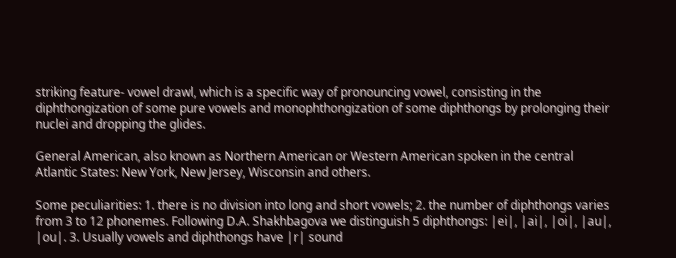striking feature- vowel drawl, which is a specific way of pronouncing vowel, consisting in the diphthongization of some pure vowels and monophthongization of some diphthongs by prolonging their nuclei and dropping the glides.

General American, also known as Northern American or Western American spoken in the central Atlantic States: New York, New Jersey, Wisconsin and others.

Some peculiarities: 1. there is no division into long and short vowels; 2. the number of diphthongs varies from 3 to 12 phonemes. Following D.A. Shakhbagova we distinguish 5 diphthongs: |ei|, |ai|, |oi|, |au|, |ou|. 3. Usually vowels and diphthongs have |r| sound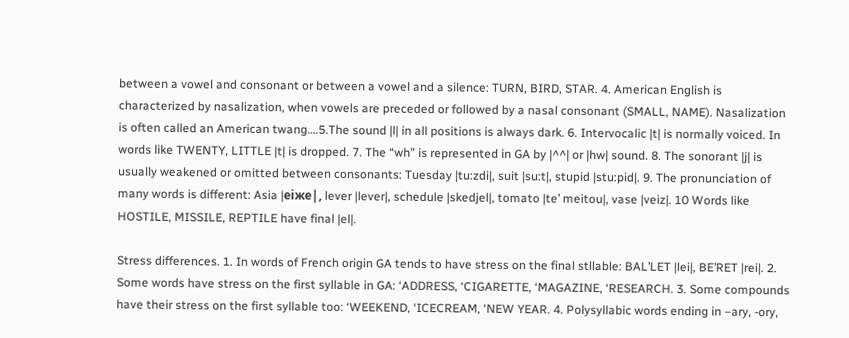between a vowel and consonant or between a vowel and a silence: TURN, BIRD, STAR. 4. American English is characterized by nasalization, when vowels are preceded or followed by a nasal consonant (SMALL, NAME). Nasalization is often called an American twang….5.The sound |l| in all positions is always dark. 6. Intervocalic |t| is normally voiced. In words like TWENTY, LITTLE |t| is dropped. 7. The “wh” is represented in GA by |^^| or |hw| sound. 8. The sonorant |j| is usually weakened or omitted between consonants: Tuesday |tu:zdi|, suit |su:t|, stupid |stu:pid|. 9. The pronunciation of many words is different: Asia |eiже|, lever |lever|, schedule |skedjel|, tomato |te’ meitou|, vase |veiz|. 10 Words like HOSTILE, MISSILE, REPTILE have final |el|.

Stress differences. 1. In words of French origin GA tends to have stress on the final stllable: BAL’LET |lei|, BE’RET |rei|. 2. Some words have stress on the first syllable in GA: ‘ADDRESS, ‘CIGARETTE, ‘MAGAZINE, ‘RESEARCH. 3. Some compounds have their stress on the first syllable too: ‘WEEKEND, ‘ICECREAM, ‘NEW YEAR. 4. Polysyllabic words ending in –ary, -ory,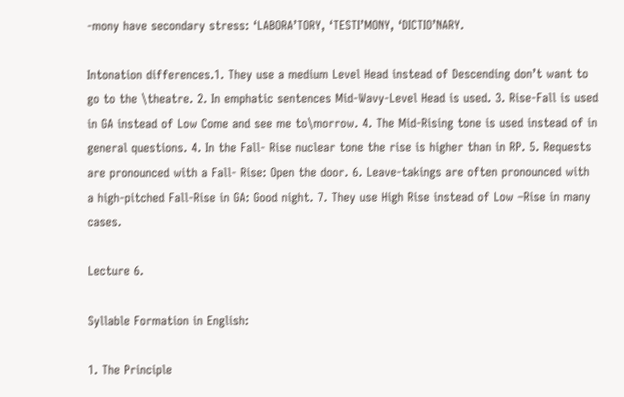-mony have secondary stress: ‘LABORA’TORY, ‘TESTI’MONY, ‘DICTIO’NARY.

Intonation differences.1. They use a medium Level Head instead of Descending don’t want to go to the \theatre. 2. In emphatic sentences Mid-Wavy-Level Head is used. 3. Rise-Fall is used in GA instead of Low Come and see me to\morrow. 4. The Mid-Rising tone is used instead of in general questions. 4. In the Fall- Rise nuclear tone the rise is higher than in RP. 5. Requests are pronounced with a Fall- Rise: Open the door. 6. Leave-takings are often pronounced with a high-pitched Fall-Rise in GA: Good night. 7. They use High Rise instead of Low –Rise in many cases.

Lecture 6.

Syllable Formation in English:

1. The Principle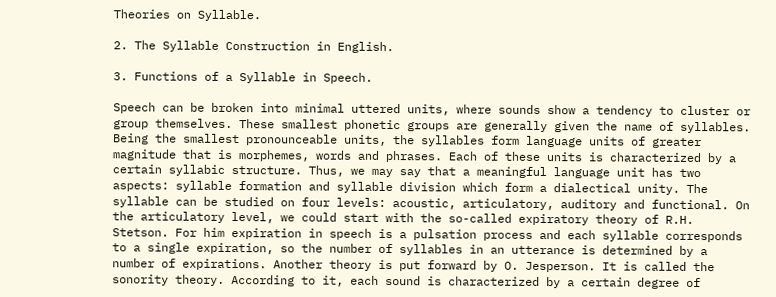Theories on Syllable.

2. The Syllable Construction in English.

3. Functions of a Syllable in Speech.

Speech can be broken into minimal uttered units, where sounds show a tendency to cluster or group themselves. These smallest phonetic groups are generally given the name of syllables. Being the smallest pronounceable units, the syllables form language units of greater magnitude that is morphemes, words and phrases. Each of these units is characterized by a certain syllabic structure. Thus, we may say that a meaningful language unit has two aspects: syllable formation and syllable division which form a dialectical unity. The syllable can be studied on four levels: acoustic, articulatory, auditory and functional. On the articulatory level, we could start with the so-called expiratory theory of R.H. Stetson. For him expiration in speech is a pulsation process and each syllable corresponds to a single expiration, so the number of syllables in an utterance is determined by a number of expirations. Another theory is put forward by O. Jesperson. It is called the sonority theory. According to it, each sound is characterized by a certain degree of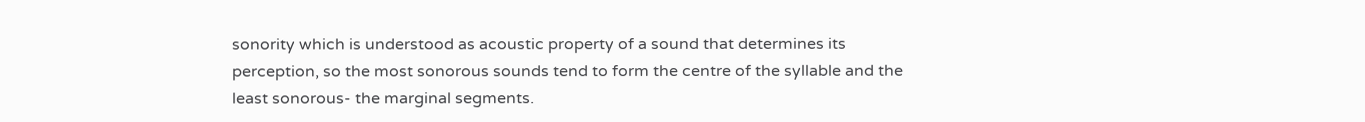sonority which is understood as acoustic property of a sound that determines its perception, so the most sonorous sounds tend to form the centre of the syllable and the least sonorous- the marginal segments.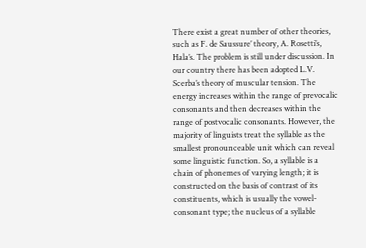There exist a great number of other theories, such as F. de Saussure’ theory, A. Rosetti’s, Hala’s. The problem is still under discussion. In our country there has been adopted L.V. Scerba’s theory of muscular tension. The energy increases within the range of prevocalic consonants and then decreases within the range of postvocalic consonants. However, the majority of linguists treat the syllable as the smallest pronounceable unit which can reveal some linguistic function. So, a syllable is a chain of phonemes of varying length; it is constructed on the basis of contrast of its constituents, which is usually the vowel- consonant type; the nucleus of a syllable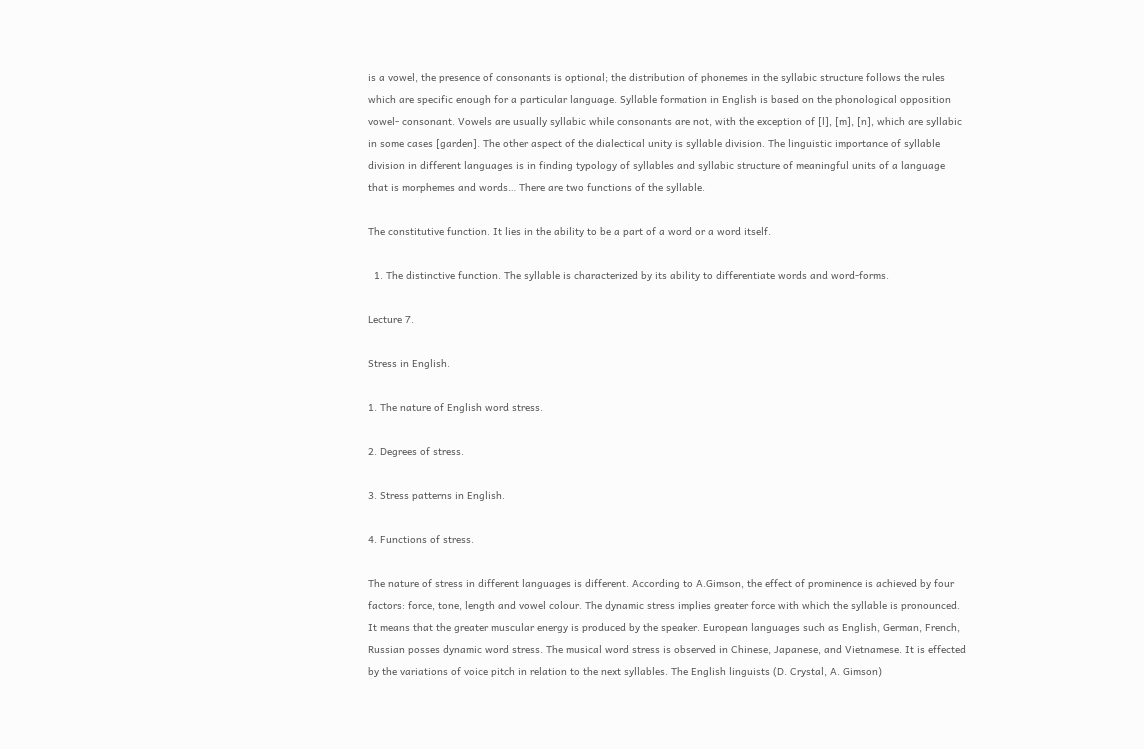is a vowel, the presence of consonants is optional; the distribution of phonemes in the syllabic structure follows the rules which are specific enough for a particular language. Syllable formation in English is based on the phonological opposition vowel- consonant. Vowels are usually syllabic while consonants are not, with the exception of [l], [m], [n], which are syllabic in some cases [garden]. The other aspect of the dialectical unity is syllable division. The linguistic importance of syllable division in different languages is in finding typology of syllables and syllabic structure of meaningful units of a language that is morphemes and words… There are two functions of the syllable.

The constitutive function. It lies in the ability to be a part of a word or a word itself.

  1. The distinctive function. The syllable is characterized by its ability to differentiate words and word-forms.

Lecture 7.

Stress in English.

1. The nature of English word stress.

2. Degrees of stress.

3. Stress patterns in English.

4. Functions of stress.

The nature of stress in different languages is different. According to A.Gimson, the effect of prominence is achieved by four factors: force, tone, length and vowel colour. The dynamic stress implies greater force with which the syllable is pronounced. It means that the greater muscular energy is produced by the speaker. European languages such as English, German, French, Russian posses dynamic word stress. The musical word stress is observed in Chinese, Japanese, and Vietnamese. It is effected by the variations of voice pitch in relation to the next syllables. The English linguists (D. Crystal, A. Gimson)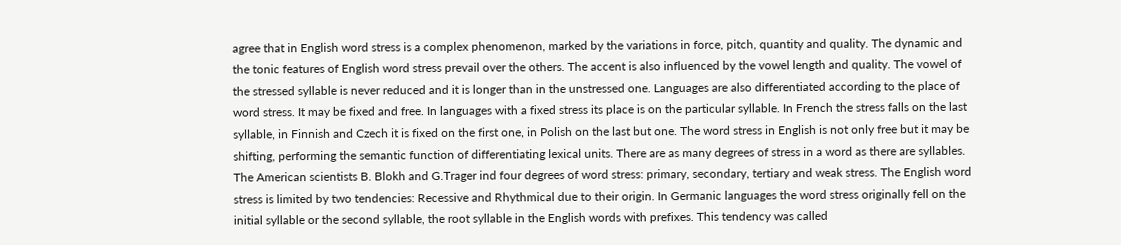agree that in English word stress is a complex phenomenon, marked by the variations in force, pitch, quantity and quality. The dynamic and the tonic features of English word stress prevail over the others. The accent is also influenced by the vowel length and quality. The vowel of the stressed syllable is never reduced and it is longer than in the unstressed one. Languages are also differentiated according to the place of word stress. It may be fixed and free. In languages with a fixed stress its place is on the particular syllable. In French the stress falls on the last syllable, in Finnish and Czech it is fixed on the first one, in Polish on the last but one. The word stress in English is not only free but it may be shifting, performing the semantic function of differentiating lexical units. There are as many degrees of stress in a word as there are syllables. The American scientists B. Blokh and G.Trager ind four degrees of word stress: primary, secondary, tertiary and weak stress. The English word stress is limited by two tendencies: Recessive and Rhythmical due to their origin. In Germanic languages the word stress originally fell on the initial syllable or the second syllable, the root syllable in the English words with prefixes. This tendency was called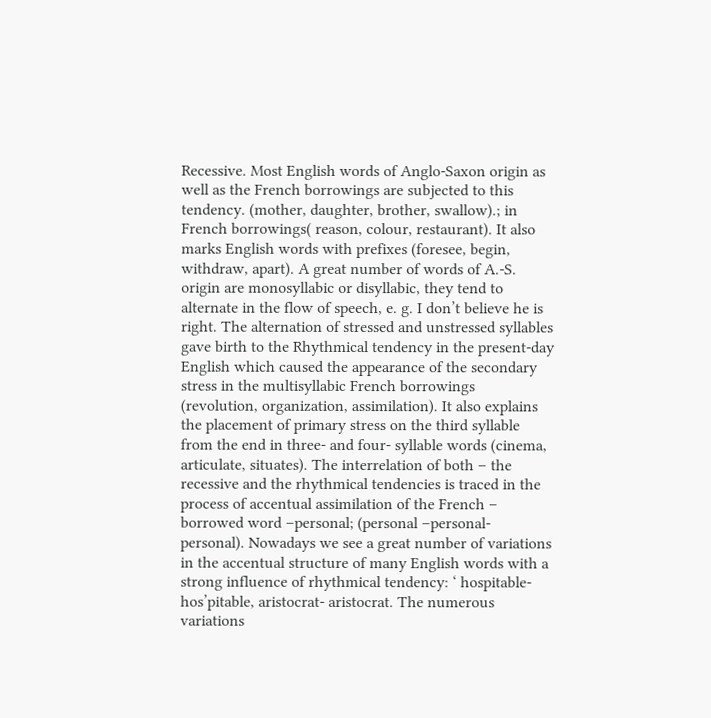Recessive. Most English words of Anglo-Saxon origin as well as the French borrowings are subjected to this tendency. (mother, daughter, brother, swallow).; in French borrowings( reason, colour, restaurant). It also marks English words with prefixes (foresee, begin, withdraw, apart). A great number of words of A.-S. origin are monosyllabic or disyllabic, they tend to alternate in the flow of speech, e. g. I don’t believe he is right. The alternation of stressed and unstressed syllables gave birth to the Rhythmical tendency in the present-day English which caused the appearance of the secondary stress in the multisyllabic French borrowings (revolution, organization, assimilation). It also explains the placement of primary stress on the third syllable from the end in three- and four- syllable words (cinema, articulate, situates). The interrelation of both – the recessive and the rhythmical tendencies is traced in the process of accentual assimilation of the French – borrowed word –personal; (personal –personal-personal). Nowadays we see a great number of variations in the accentual structure of many English words with a strong influence of rhythmical tendency: ‘ hospitable- hos’pitable, aristocrat- aristocrat. The numerous variations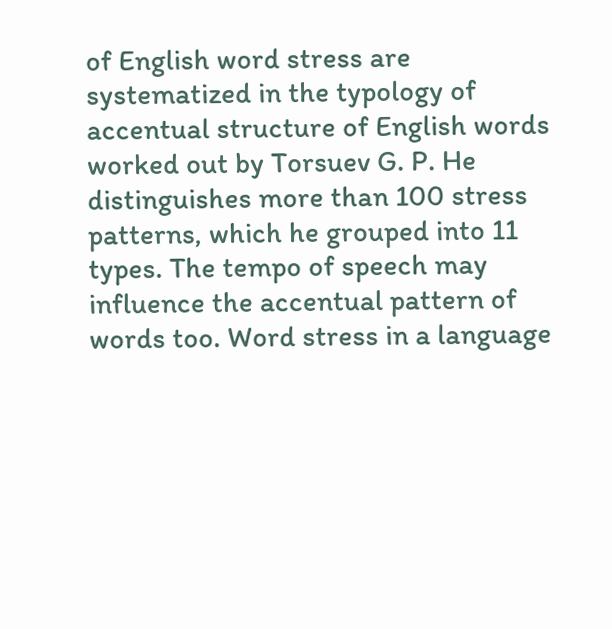of English word stress are systematized in the typology of accentual structure of English words worked out by Torsuev G. P. He distinguishes more than 100 stress patterns, which he grouped into 11 types. The tempo of speech may influence the accentual pattern of words too. Word stress in a language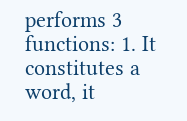performs 3 functions: 1. It constitutes a word, it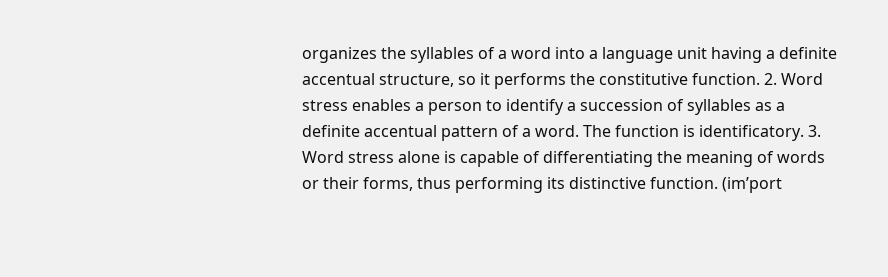organizes the syllables of a word into a language unit having a definite accentual structure, so it performs the constitutive function. 2. Word stress enables a person to identify a succession of syllables as a definite accentual pattern of a word. The function is identificatory. 3. Word stress alone is capable of differentiating the meaning of words or their forms, thus performing its distinctive function. (im’port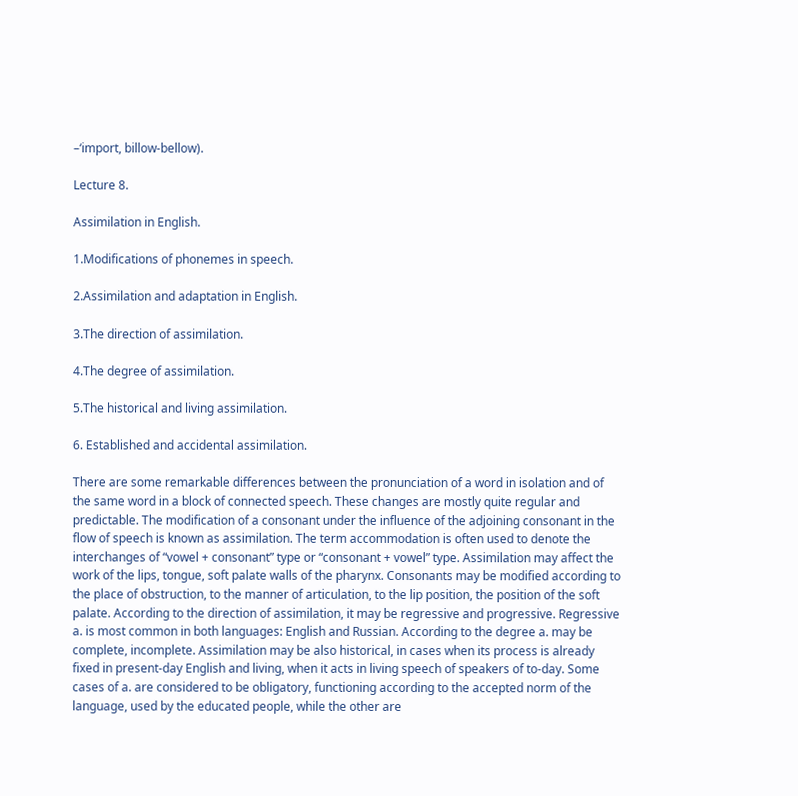–‘import, billow-bellow).

Lecture 8.

Assimilation in English.

1.Modifications of phonemes in speech.

2.Assimilation and adaptation in English.

3.The direction of assimilation.

4.The degree of assimilation.

5.The historical and living assimilation.

6. Established and accidental assimilation.

There are some remarkable differences between the pronunciation of a word in isolation and of the same word in a block of connected speech. These changes are mostly quite regular and predictable. The modification of a consonant under the influence of the adjoining consonant in the flow of speech is known as assimilation. The term accommodation is often used to denote the interchanges of “vowel + consonant” type or “consonant + vowel” type. Assimilation may affect the work of the lips, tongue, soft palate walls of the pharynx. Consonants may be modified according to the place of obstruction, to the manner of articulation, to the lip position, the position of the soft palate. According to the direction of assimilation, it may be regressive and progressive. Regressive a. is most common in both languages: English and Russian. According to the degree a. may be complete, incomplete. Assimilation may be also historical, in cases when its process is already fixed in present-day English and living, when it acts in living speech of speakers of to-day. Some cases of a. are considered to be obligatory, functioning according to the accepted norm of the language, used by the educated people, while the other are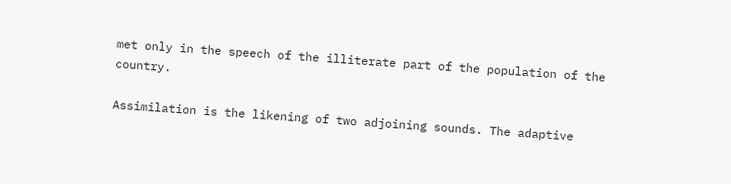met only in the speech of the illiterate part of the population of the country.

Assimilation is the likening of two adjoining sounds. The adaptive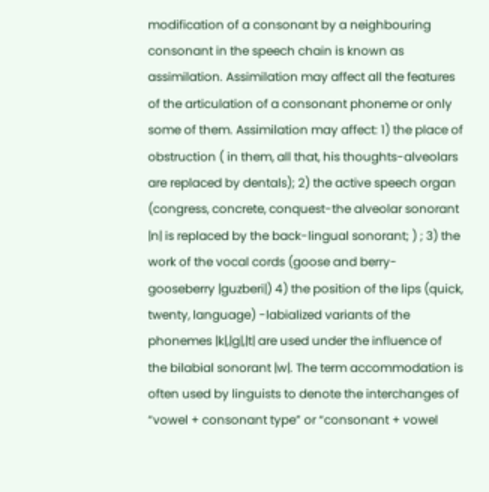modification of a consonant by a neighbouring consonant in the speech chain is known as assimilation. Assimilation may affect all the features of the articulation of a consonant phoneme or only some of them. Assimilation may affect: 1) the place of obstruction ( in them, all that, his thoughts-alveolars are replaced by dentals); 2) the active speech organ (congress, concrete, conquest-the alveolar sonorant |n| is replaced by the back-lingual sonorant; ) ; 3) the work of the vocal cords (goose and berry- gooseberry |guzberi|) 4) the position of the lips (quick, twenty, language) -labialized variants of the phonemes |k|,|g|,|t| are used under the influence of the bilabial sonorant |w|. The term accommodation is often used by linguists to denote the interchanges of “vowel + consonant type” or “consonant + vowel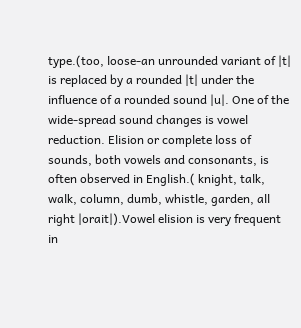type.(too, loose-an unrounded variant of |t| is replaced by a rounded |t| under the influence of a rounded sound |u|. One of the wide-spread sound changes is vowel reduction. Elision or complete loss of sounds, both vowels and consonants, is often observed in English.( knight, talk, walk, column, dumb, whistle, garden, all right |orait|).Vowel elision is very frequent in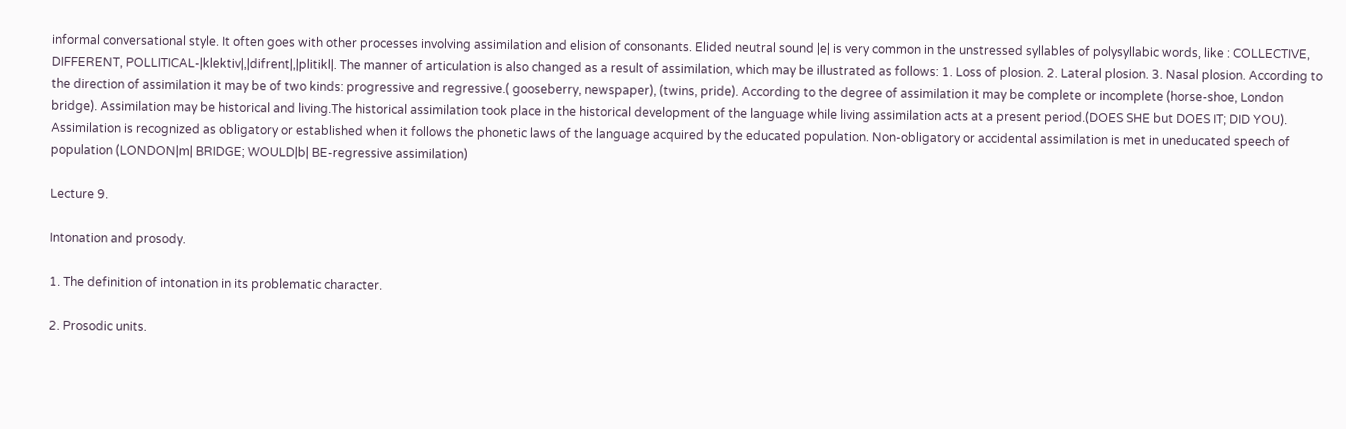informal conversational style. It often goes with other processes involving assimilation and elision of consonants. Elided neutral sound |e| is very common in the unstressed syllables of polysyllabic words, like : COLLECTIVE, DIFFERENT, POLLITICAL-|klektiv|,|difrent|,|plitikl|. The manner of articulation is also changed as a result of assimilation, which may be illustrated as follows: 1. Loss of plosion. 2. Lateral plosion. 3. Nasal plosion. According to the direction of assimilation it may be of two kinds: progressive and regressive.( gooseberry, newspaper), (twins, pride). According to the degree of assimilation it may be complete or incomplete (horse-shoe, London bridge). Assimilation may be historical and living.The historical assimilation took place in the historical development of the language while living assimilation acts at a present period.(DOES SHE but DOES IT; DID YOU). Assimilation is recognized as obligatory or established when it follows the phonetic laws of the language acquired by the educated population. Non-obligatory or accidental assimilation is met in uneducated speech of population (LONDON|m| BRIDGE; WOULD|b| BE-regressive assimilation)

Lecture 9.

Intonation and prosody.

1. The definition of intonation in its problematic character.

2. Prosodic units.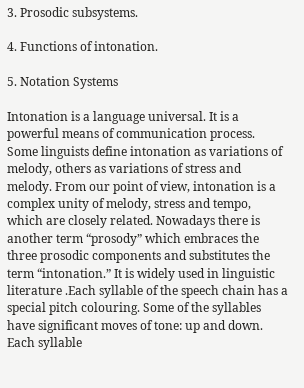3. Prosodic subsystems.

4. Functions of intonation.

5. Notation Systems

Intonation is a language universal. It is a powerful means of communication process. Some linguists define intonation as variations of melody, others as variations of stress and melody. From our point of view, intonation is a complex unity of melody, stress and tempo, which are closely related. Nowadays there is another term “prosody” which embraces the three prosodic components and substitutes the term “intonation.” It is widely used in linguistic literature .Each syllable of the speech chain has a special pitch colouring. Some of the syllables have significant moves of tone: up and down. Each syllable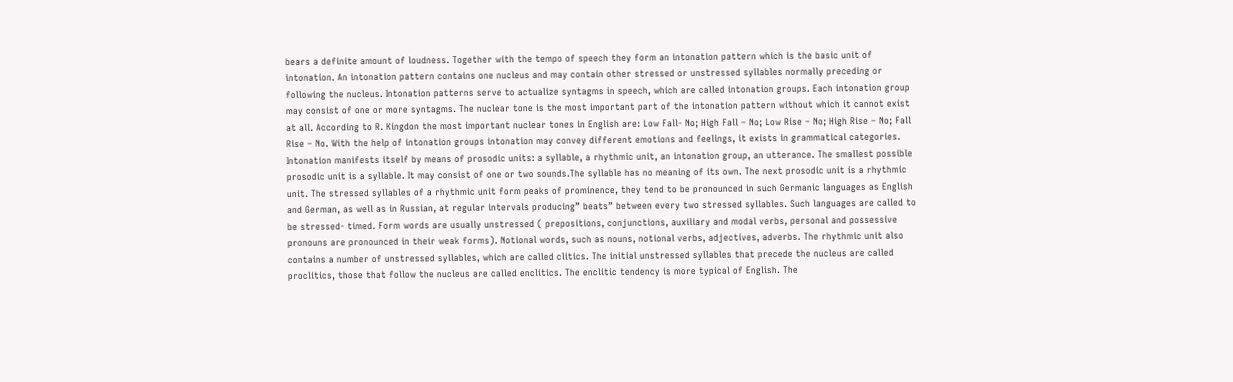bears a definite amount of loudness. Together with the tempo of speech they form an intonation pattern which is the basic unit of intonation. An intonation pattern contains one nucleus and may contain other stressed or unstressed syllables normally preceding or following the nucleus. Intonation patterns serve to actualize syntagms in speech, which are called intonation groups. Each intonation group may consist of one or more syntagms. The nuclear tone is the most important part of the intonation pattern without which it cannot exist at all. According to R. Kingdon the most important nuclear tones in English are: Low Fall- No; High Fall – No; Low Rise – No; High Rise – No; Fall Rise – No. With the help of intonation groups intonation may convey different emotions and feelings, it exists in grammatical categories. Intonation manifests itself by means of prosodic units: a syllable, a rhythmic unit, an intonation group, an utterance. The smallest possible prosodic unit is a syllable. It may consist of one or two sounds.The syllable has no meaning of its own. The next prosodic unit is a rhythmic unit. The stressed syllables of a rhythmic unit form peaks of prominence, they tend to be pronounced in such Germanic languages as English and German, as well as in Russian, at regular intervals producing” beats” between every two stressed syllables. Such languages are called to be stressed- timed. Form words are usually unstressed ( prepositions, conjunctions, auxiliary and modal verbs, personal and possessive pronouns are pronounced in their weak forms). Notional words, such as nouns, notional verbs, adjectives, adverbs. The rhythmic unit also contains a number of unstressed syllables, which are called clitics. The initial unstressed syllables that precede the nucleus are called proclitics, those that follow the nucleus are called enclitics. The enclitic tendency is more typical of English. The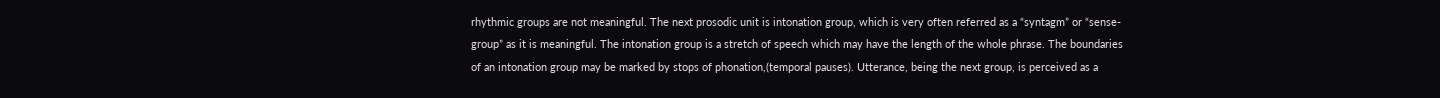rhythmic groups are not meaningful. The next prosodic unit is intonation group, which is very often referred as a “syntagm” or “sense- group” as it is meaningful. The intonation group is a stretch of speech which may have the length of the whole phrase. The boundaries of an intonation group may be marked by stops of phonation,(temporal pauses). Utterance, being the next group, is perceived as a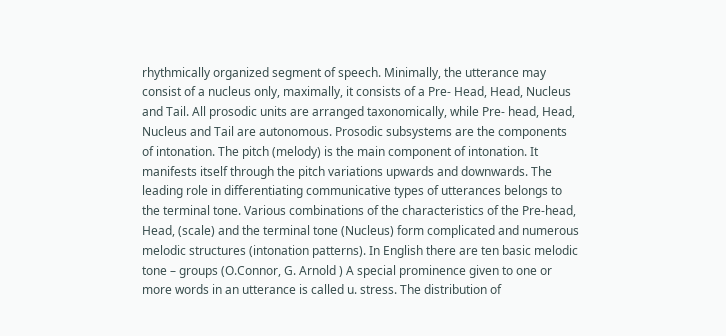rhythmically organized segment of speech. Minimally, the utterance may consist of a nucleus only, maximally, it consists of a Pre- Head, Head, Nucleus and Tail. All prosodic units are arranged taxonomically, while Pre- head, Head, Nucleus and Tail are autonomous. Prosodic subsystems are the components of intonation. The pitch (melody) is the main component of intonation. It manifests itself through the pitch variations upwards and downwards. The leading role in differentiating communicative types of utterances belongs to the terminal tone. Various combinations of the characteristics of the Pre-head, Head, (scale) and the terminal tone (Nucleus) form complicated and numerous melodic structures (intonation patterns). In English there are ten basic melodic tone – groups (O.Connor, G. Arnold ) A special prominence given to one or more words in an utterance is called u. stress. The distribution of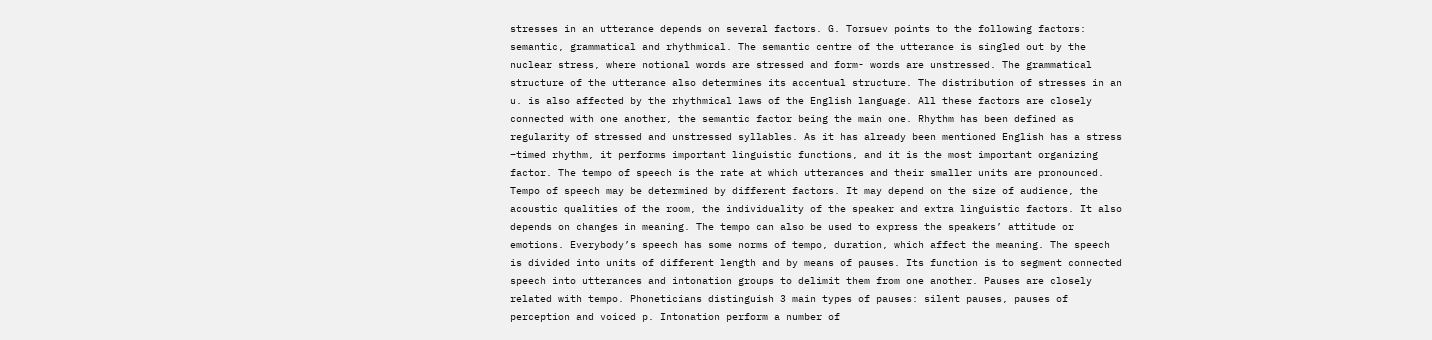stresses in an utterance depends on several factors. G. Torsuev points to the following factors: semantic, grammatical and rhythmical. The semantic centre of the utterance is singled out by the nuclear stress, where notional words are stressed and form- words are unstressed. The grammatical structure of the utterance also determines its accentual structure. The distribution of stresses in an u. is also affected by the rhythmical laws of the English language. All these factors are closely connected with one another, the semantic factor being the main one. Rhythm has been defined as regularity of stressed and unstressed syllables. As it has already been mentioned English has a stress –timed rhythm, it performs important linguistic functions, and it is the most important organizing factor. The tempo of speech is the rate at which utterances and their smaller units are pronounced. Tempo of speech may be determined by different factors. It may depend on the size of audience, the acoustic qualities of the room, the individuality of the speaker and extra linguistic factors. It also depends on changes in meaning. The tempo can also be used to express the speakers’ attitude or emotions. Everybody’s speech has some norms of tempo, duration, which affect the meaning. The speech is divided into units of different length and by means of pauses. Its function is to segment connected speech into utterances and intonation groups to delimit them from one another. Pauses are closely related with tempo. Phoneticians distinguish 3 main types of pauses: silent pauses, pauses of perception and voiced p. Intonation perform a number of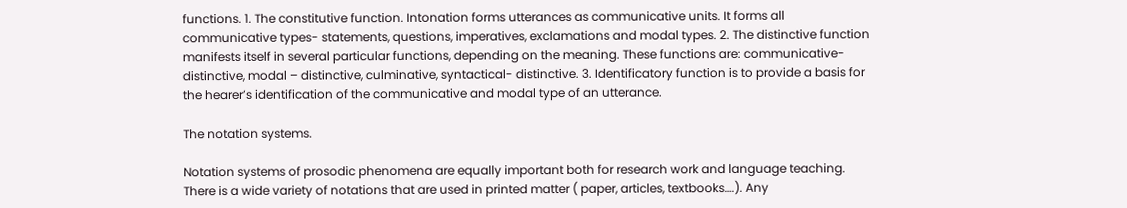functions. 1. The constitutive function. Intonation forms utterances as communicative units. It forms all communicative types- statements, questions, imperatives, exclamations and modal types. 2. The distinctive function manifests itself in several particular functions, depending on the meaning. These functions are: communicative- distinctive, modal – distinctive, culminative, syntactical- distinctive. 3. Identificatory function is to provide a basis for the hearer’s identification of the communicative and modal type of an utterance.

The notation systems.

Notation systems of prosodic phenomena are equally important both for research work and language teaching. There is a wide variety of notations that are used in printed matter ( paper, articles, textbooks….). Any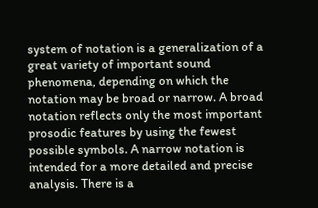system of notation is a generalization of a great variety of important sound phenomena, depending on which the notation may be broad or narrow. A broad notation reflects only the most important prosodic features by using the fewest possible symbols. A narrow notation is intended for a more detailed and precise analysis. There is a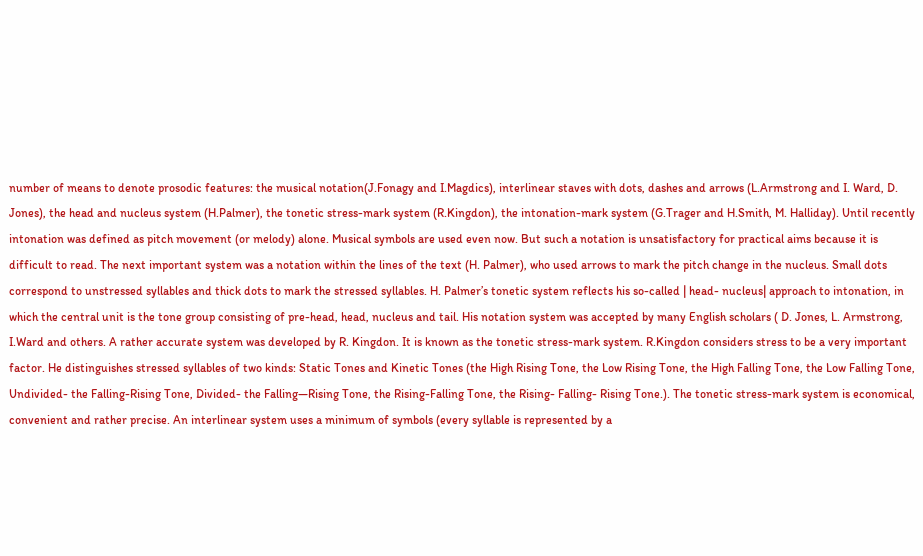number of means to denote prosodic features: the musical notation(J.Fonagy and I.Magdics), interlinear staves with dots, dashes and arrows (L.Armstrong and I. Ward, D. Jones), the head and nucleus system (H.Palmer), the tonetic stress-mark system (R.Kingdon), the intonation-mark system (G.Trager and H.Smith, M. Halliday). Until recently intonation was defined as pitch movement (or melody) alone. Musical symbols are used even now. But such a notation is unsatisfactory for practical aims because it is difficult to read. The next important system was a notation within the lines of the text (H. Palmer), who used arrows to mark the pitch change in the nucleus. Small dots correspond to unstressed syllables and thick dots to mark the stressed syllables. H. Palmer’s tonetic system reflects his so-called | head- nucleus| approach to intonation, in which the central unit is the tone group consisting of pre-head, head, nucleus and tail. His notation system was accepted by many English scholars ( D. Jones, L. Armstrong, I.Ward and others. A rather accurate system was developed by R. Kingdon. It is known as the tonetic stress-mark system. R.Kingdon considers stress to be a very important factor. He distinguishes stressed syllables of two kinds: Static Tones and Kinetic Tones (the High Rising Tone, the Low Rising Tone, the High Falling Tone, the Low Falling Tone, Undivided- the Falling-Rising Tone, Divided- the Falling—Rising Tone, the Rising-Falling Tone, the Rising- Falling- Rising Tone.). The tonetic stress-mark system is economical, convenient and rather precise. An interlinear system uses a minimum of symbols (every syllable is represented by a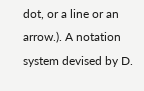dot, or a line or an arrow.). A notation system devised by D.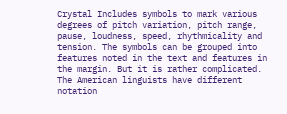Crystal Includes symbols to mark various degrees of pitch variation, pitch range, pause, loudness, speed, rhythmicality and tension. The symbols can be grouped into features noted in the text and features in the margin. But it is rather complicated. The American linguists have different notation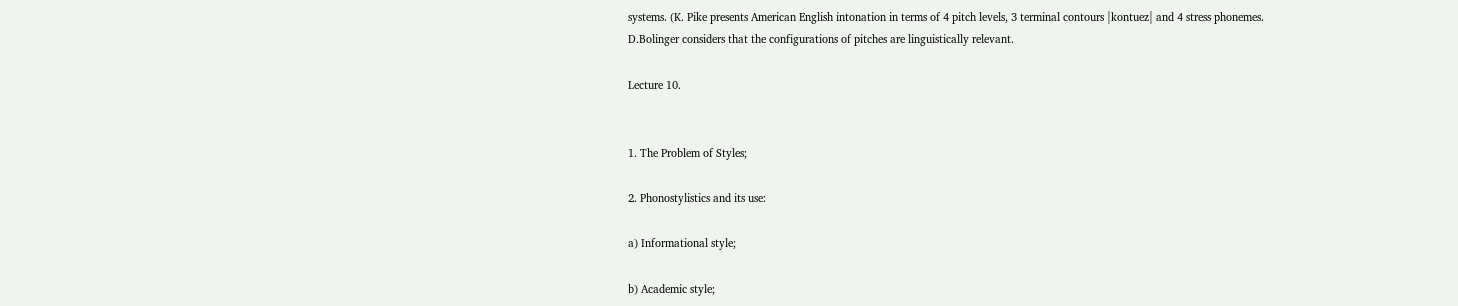systems. (K. Pike presents American English intonation in terms of 4 pitch levels, 3 terminal contours |kontuez| and 4 stress phonemes. D.Bolinger considers that the configurations of pitches are linguistically relevant.

Lecture 10.


1. The Problem of Styles;

2. Phonostylistics and its use:

a) Informational style;

b) Academic style;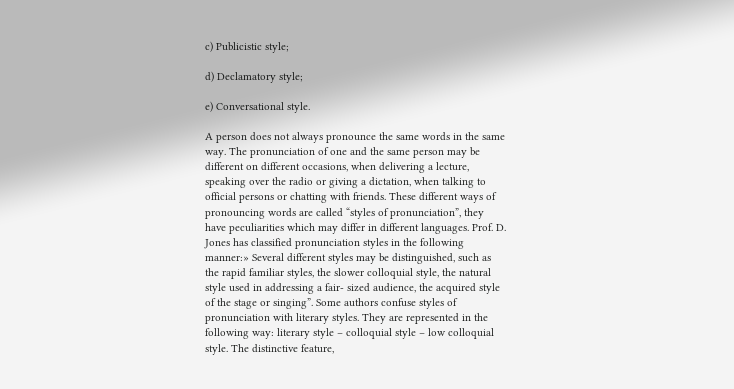c) Publicistic style;

d) Declamatory style;

e) Conversational style.

A person does not always pronounce the same words in the same way. The pronunciation of one and the same person may be different on different occasions, when delivering a lecture, speaking over the radio or giving a dictation, when talking to official persons or chatting with friends. These different ways of pronouncing words are called “styles of pronunciation”, they have peculiarities which may differ in different languages. Prof. D. Jones has classified pronunciation styles in the following manner:» Several different styles may be distinguished, such as the rapid familiar styles, the slower colloquial style, the natural style used in addressing a fair- sized audience, the acquired style of the stage or singing”. Some authors confuse styles of pronunciation with literary styles. They are represented in the following way: literary style – colloquial style – low colloquial style. The distinctive feature,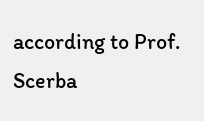according to Prof. Scerba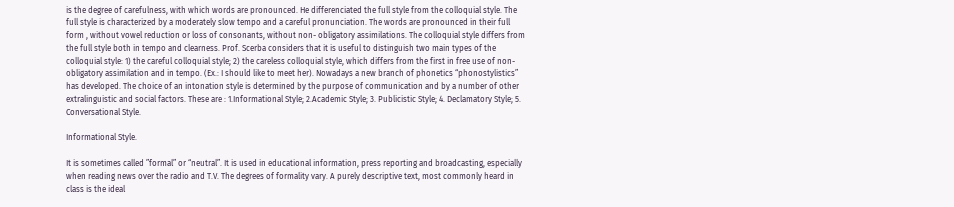is the degree of carefulness, with which words are pronounced. He differenciated the full style from the colloquial style. The full style is characterized by a moderately slow tempo and a careful pronunciation. The words are pronounced in their full form , without vowel reduction or loss of consonants, without non- obligatory assimilations. The colloquial style differs from the full style both in tempo and clearness. Prof. Scerba considers that it is useful to distinguish two main types of the colloquial style: 1) the careful colloquial style; 2) the careless colloquial style, which differs from the first in free use of non- obligatory assimilation and in tempo. (Ex.: I should like to meet her). Nowadays a new branch of phonetics “phonostylistics” has developed. The choice of an intonation style is determined by the purpose of communication and by a number of other extralinguistic and social factors. These are : 1.Informational Style; 2.Academic Style; 3. Publicistic Style; 4. Declamatory Style; 5. Conversational Style.

Informational Style.

It is sometimes called ”formal” or “neutral”. It is used in educational information, press reporting and broadcasting, especially when reading news over the radio and T.V. The degrees of formality vary. A purely descriptive text, most commonly heard in class is the ideal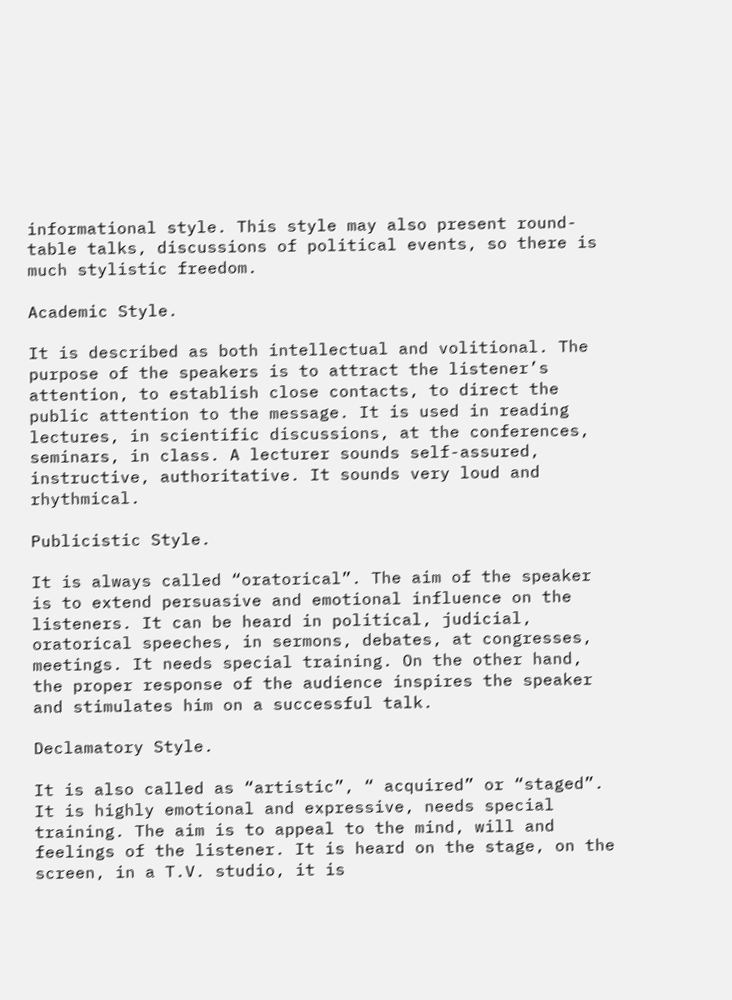informational style. This style may also present round-table talks, discussions of political events, so there is much stylistic freedom.

Academic Style.

It is described as both intellectual and volitional. The purpose of the speakers is to attract the listener’s attention, to establish close contacts, to direct the public attention to the message. It is used in reading lectures, in scientific discussions, at the conferences, seminars, in class. A lecturer sounds self-assured, instructive, authoritative. It sounds very loud and rhythmical.

Publicistic Style.

It is always called “oratorical”. The aim of the speaker is to extend persuasive and emotional influence on the listeners. It can be heard in political, judicial, oratorical speeches, in sermons, debates, at congresses, meetings. It needs special training. On the other hand, the proper response of the audience inspires the speaker and stimulates him on a successful talk.

Declamatory Style.

It is also called as “artistic”, “ acquired” or “staged”. It is highly emotional and expressive, needs special training. The aim is to appeal to the mind, will and feelings of the listener. It is heard on the stage, on the screen, in a T.V. studio, it is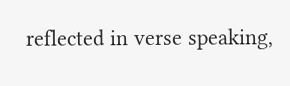reflected in verse speaking,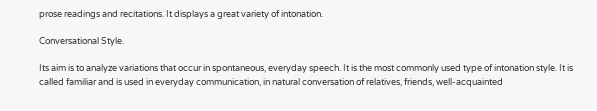prose readings and recitations. It displays a great variety of intonation.

Conversational Style.

Its aim is to analyze variations that occur in spontaneous, everyday speech. It is the most commonly used type of intonation style. It is called familiar and is used in everyday communication, in natural conversation of relatives, friends, well-acquainted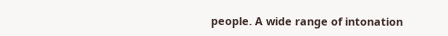people. A wide range of intonation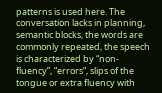patterns is used here. The conversation lacks in planning, semantic blocks, the words are commonly repeated, the speech is characterized by “non-fluency”, “errors”, slips of the tongue or extra fluency with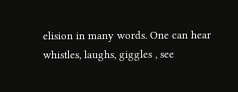elision in many words. One can hear whistles, laughs, giggles , see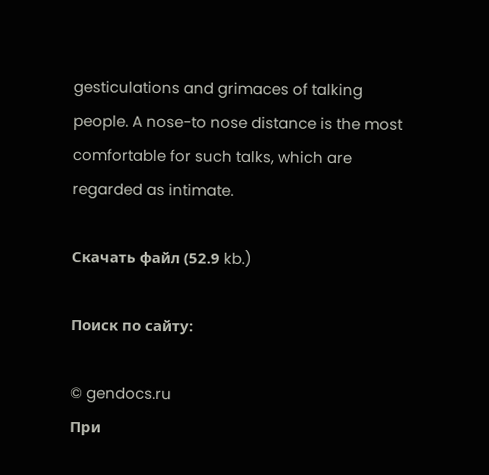gesticulations and grimaces of talking people. A nose-to nose distance is the most comfortable for such talks, which are regarded as intimate.

Скачать файл (52.9 kb.)

Поиск по сайту:

© gendocs.ru
При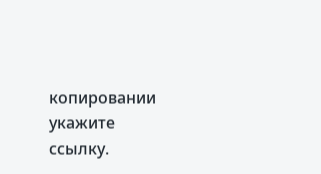копировании укажите ссылку.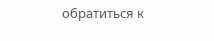обратиться к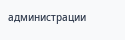администрации